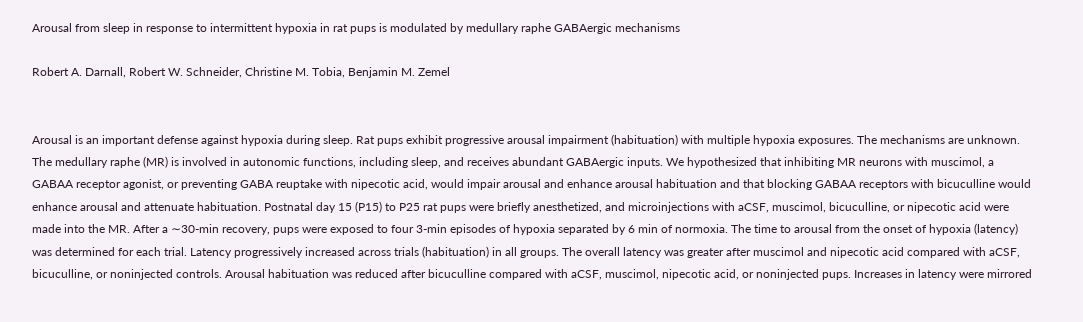Arousal from sleep in response to intermittent hypoxia in rat pups is modulated by medullary raphe GABAergic mechanisms

Robert A. Darnall, Robert W. Schneider, Christine M. Tobia, Benjamin M. Zemel


Arousal is an important defense against hypoxia during sleep. Rat pups exhibit progressive arousal impairment (habituation) with multiple hypoxia exposures. The mechanisms are unknown. The medullary raphe (MR) is involved in autonomic functions, including sleep, and receives abundant GABAergic inputs. We hypothesized that inhibiting MR neurons with muscimol, a GABAA receptor agonist, or preventing GABA reuptake with nipecotic acid, would impair arousal and enhance arousal habituation and that blocking GABAA receptors with bicuculline would enhance arousal and attenuate habituation. Postnatal day 15 (P15) to P25 rat pups were briefly anesthetized, and microinjections with aCSF, muscimol, bicuculline, or nipecotic acid were made into the MR. After a ∼30-min recovery, pups were exposed to four 3-min episodes of hypoxia separated by 6 min of normoxia. The time to arousal from the onset of hypoxia (latency) was determined for each trial. Latency progressively increased across trials (habituation) in all groups. The overall latency was greater after muscimol and nipecotic acid compared with aCSF, bicuculline, or noninjected controls. Arousal habituation was reduced after bicuculline compared with aCSF, muscimol, nipecotic acid, or noninjected pups. Increases in latency were mirrored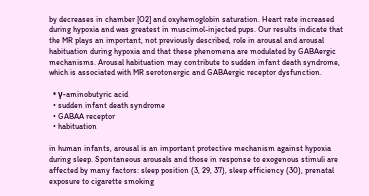by decreases in chamber [O2] and oxyhemoglobin saturation. Heart rate increased during hypoxia and was greatest in muscimol-injected pups. Our results indicate that the MR plays an important, not previously described, role in arousal and arousal habituation during hypoxia and that these phenomena are modulated by GABAergic mechanisms. Arousal habituation may contribute to sudden infant death syndrome, which is associated with MR serotonergic and GABAergic receptor dysfunction.

  • γ-aminobutyric acid
  • sudden infant death syndrome
  • GABAA receptor
  • habituation

in human infants, arousal is an important protective mechanism against hypoxia during sleep. Spontaneous arousals and those in response to exogenous stimuli are affected by many factors: sleep position (3, 29, 37), sleep efficiency (30), prenatal exposure to cigarette smoking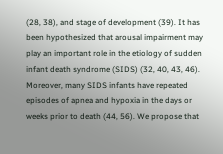(28, 38), and stage of development (39). It has been hypothesized that arousal impairment may play an important role in the etiology of sudden infant death syndrome (SIDS) (32, 40, 43, 46). Moreover, many SIDS infants have repeated episodes of apnea and hypoxia in the days or weeks prior to death (44, 56). We propose that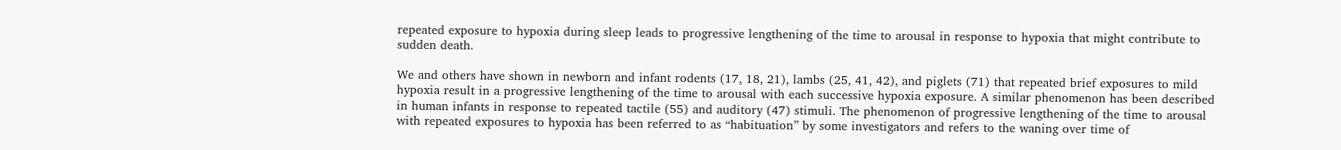repeated exposure to hypoxia during sleep leads to progressive lengthening of the time to arousal in response to hypoxia that might contribute to sudden death.

We and others have shown in newborn and infant rodents (17, 18, 21), lambs (25, 41, 42), and piglets (71) that repeated brief exposures to mild hypoxia result in a progressive lengthening of the time to arousal with each successive hypoxia exposure. A similar phenomenon has been described in human infants in response to repeated tactile (55) and auditory (47) stimuli. The phenomenon of progressive lengthening of the time to arousal with repeated exposures to hypoxia has been referred to as “habituation” by some investigators and refers to the waning over time of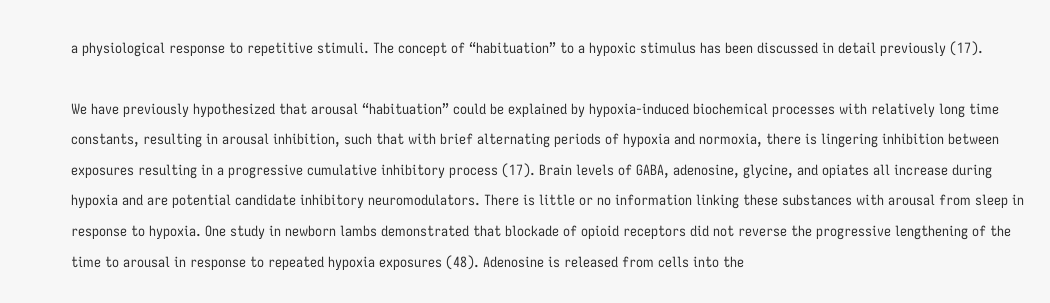a physiological response to repetitive stimuli. The concept of “habituation” to a hypoxic stimulus has been discussed in detail previously (17).

We have previously hypothesized that arousal “habituation” could be explained by hypoxia-induced biochemical processes with relatively long time constants, resulting in arousal inhibition, such that with brief alternating periods of hypoxia and normoxia, there is lingering inhibition between exposures resulting in a progressive cumulative inhibitory process (17). Brain levels of GABA, adenosine, glycine, and opiates all increase during hypoxia and are potential candidate inhibitory neuromodulators. There is little or no information linking these substances with arousal from sleep in response to hypoxia. One study in newborn lambs demonstrated that blockade of opioid receptors did not reverse the progressive lengthening of the time to arousal in response to repeated hypoxia exposures (48). Adenosine is released from cells into the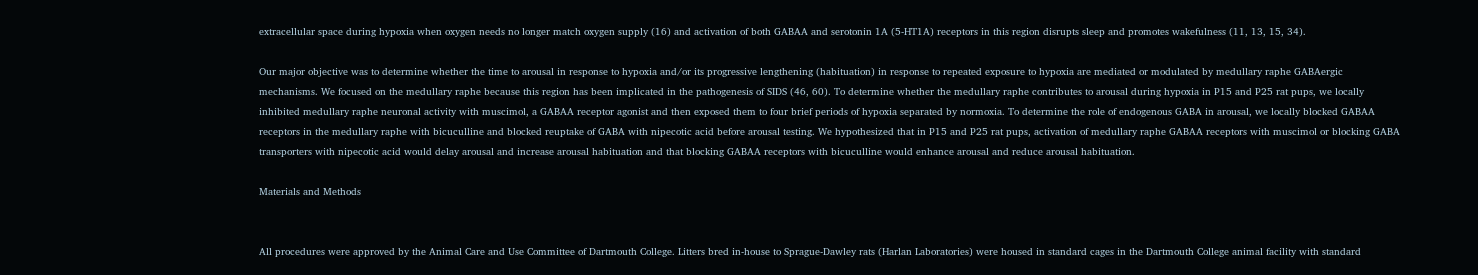extracellular space during hypoxia when oxygen needs no longer match oxygen supply (16) and activation of both GABAA and serotonin 1A (5-HT1A) receptors in this region disrupts sleep and promotes wakefulness (11, 13, 15, 34).

Our major objective was to determine whether the time to arousal in response to hypoxia and/or its progressive lengthening (habituation) in response to repeated exposure to hypoxia are mediated or modulated by medullary raphe GABAergic mechanisms. We focused on the medullary raphe because this region has been implicated in the pathogenesis of SIDS (46, 60). To determine whether the medullary raphe contributes to arousal during hypoxia in P15 and P25 rat pups, we locally inhibited medullary raphe neuronal activity with muscimol, a GABAA receptor agonist and then exposed them to four brief periods of hypoxia separated by normoxia. To determine the role of endogenous GABA in arousal, we locally blocked GABAA receptors in the medullary raphe with bicuculline and blocked reuptake of GABA with nipecotic acid before arousal testing. We hypothesized that in P15 and P25 rat pups, activation of medullary raphe GABAA receptors with muscimol or blocking GABA transporters with nipecotic acid would delay arousal and increase arousal habituation and that blocking GABAA receptors with bicuculline would enhance arousal and reduce arousal habituation.

Materials and Methods


All procedures were approved by the Animal Care and Use Committee of Dartmouth College. Litters bred in-house to Sprague-Dawley rats (Harlan Laboratories) were housed in standard cages in the Dartmouth College animal facility with standard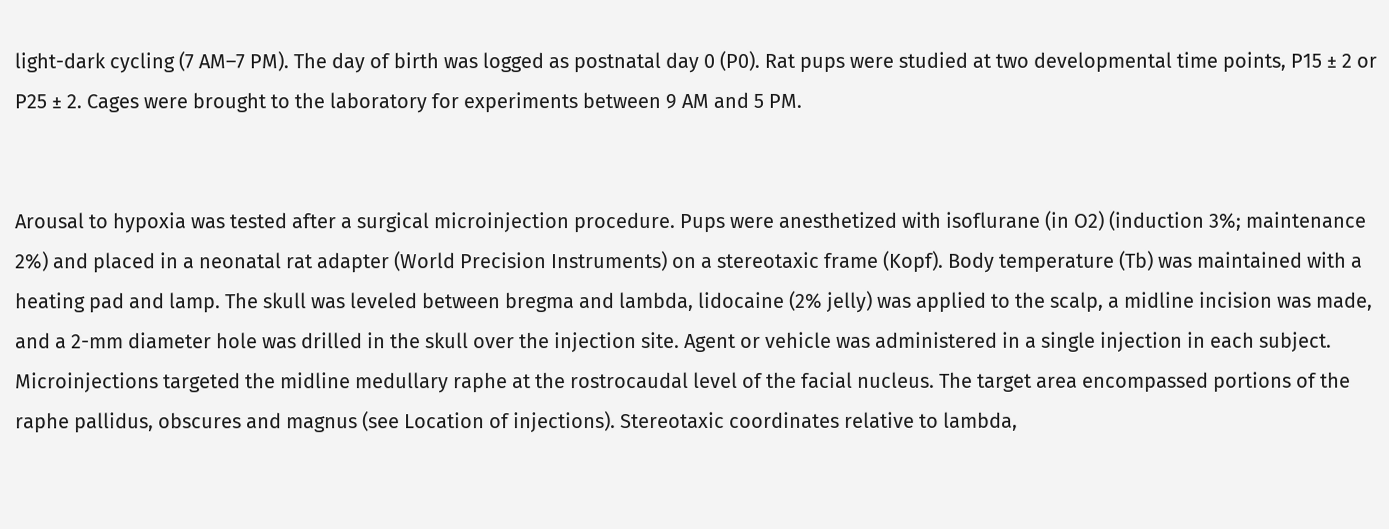light-dark cycling (7 AM–7 PM). The day of birth was logged as postnatal day 0 (P0). Rat pups were studied at two developmental time points, P15 ± 2 or P25 ± 2. Cages were brought to the laboratory for experiments between 9 AM and 5 PM.


Arousal to hypoxia was tested after a surgical microinjection procedure. Pups were anesthetized with isoflurane (in O2) (induction 3%; maintenance 2%) and placed in a neonatal rat adapter (World Precision Instruments) on a stereotaxic frame (Kopf). Body temperature (Tb) was maintained with a heating pad and lamp. The skull was leveled between bregma and lambda, lidocaine (2% jelly) was applied to the scalp, a midline incision was made, and a 2-mm diameter hole was drilled in the skull over the injection site. Agent or vehicle was administered in a single injection in each subject. Microinjections targeted the midline medullary raphe at the rostrocaudal level of the facial nucleus. The target area encompassed portions of the raphe pallidus, obscures and magnus (see Location of injections). Stereotaxic coordinates relative to lambda,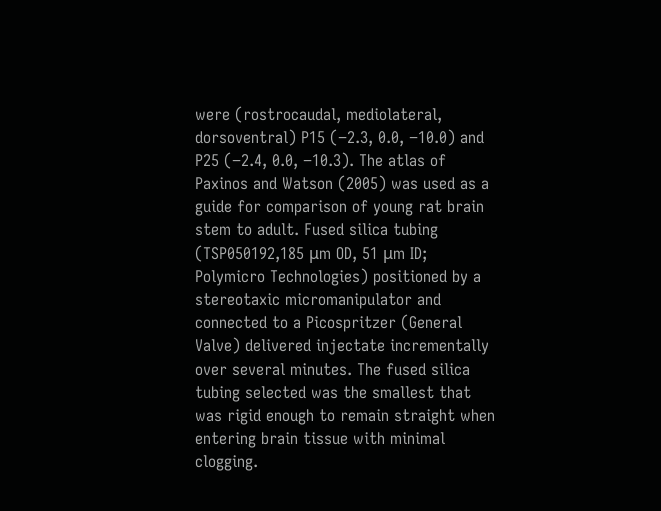were (rostrocaudal, mediolateral, dorsoventral) P15 (−2.3, 0.0, −10.0) and P25 (−2.4, 0.0, −10.3). The atlas of Paxinos and Watson (2005) was used as a guide for comparison of young rat brain stem to adult. Fused silica tubing (TSP050192,185 μm OD, 51 μm ID; Polymicro Technologies) positioned by a stereotaxic micromanipulator and connected to a Picospritzer (General Valve) delivered injectate incrementally over several minutes. The fused silica tubing selected was the smallest that was rigid enough to remain straight when entering brain tissue with minimal clogging.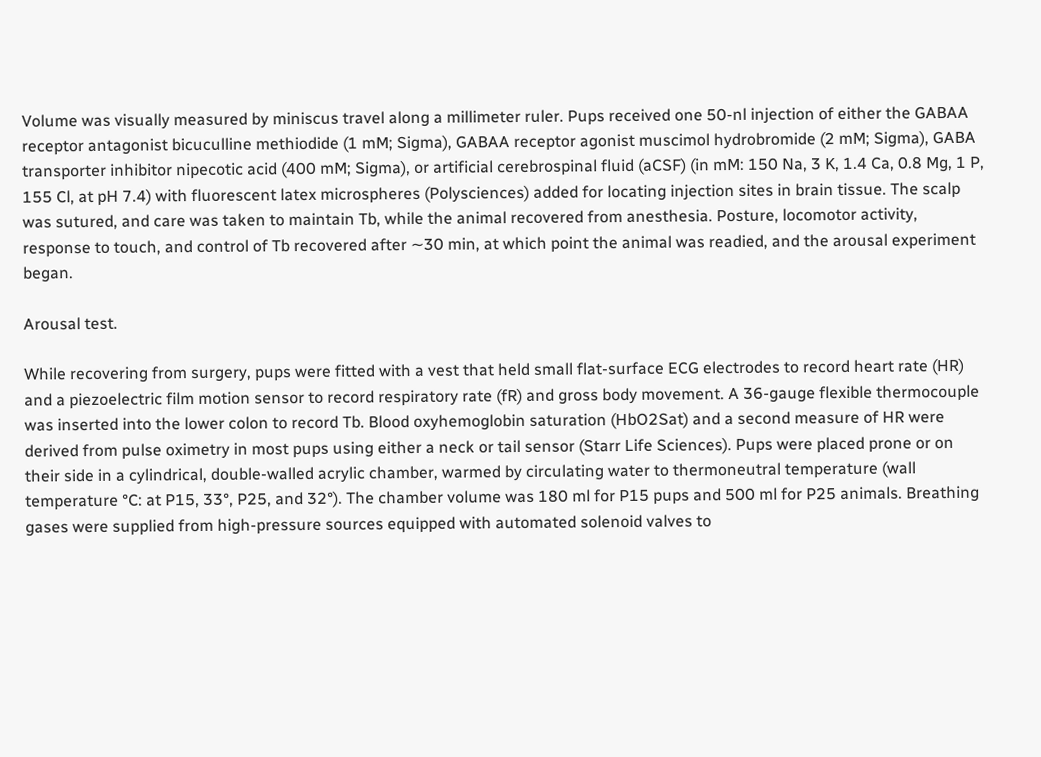Volume was visually measured by miniscus travel along a millimeter ruler. Pups received one 50-nl injection of either the GABAA receptor antagonist bicuculline methiodide (1 mM; Sigma), GABAA receptor agonist muscimol hydrobromide (2 mM; Sigma), GABA transporter inhibitor nipecotic acid (400 mM; Sigma), or artificial cerebrospinal fluid (aCSF) (in mM: 150 Na, 3 K, 1.4 Ca, 0.8 Mg, 1 P, 155 Cl, at pH 7.4) with fluorescent latex microspheres (Polysciences) added for locating injection sites in brain tissue. The scalp was sutured, and care was taken to maintain Tb, while the animal recovered from anesthesia. Posture, locomotor activity, response to touch, and control of Tb recovered after ∼30 min, at which point the animal was readied, and the arousal experiment began.

Arousal test.

While recovering from surgery, pups were fitted with a vest that held small flat-surface ECG electrodes to record heart rate (HR) and a piezoelectric film motion sensor to record respiratory rate (fR) and gross body movement. A 36-gauge flexible thermocouple was inserted into the lower colon to record Tb. Blood oxyhemoglobin saturation (HbO2Sat) and a second measure of HR were derived from pulse oximetry in most pups using either a neck or tail sensor (Starr Life Sciences). Pups were placed prone or on their side in a cylindrical, double-walled acrylic chamber, warmed by circulating water to thermoneutral temperature (wall temperature °C: at P15, 33°, P25, and 32°). The chamber volume was 180 ml for P15 pups and 500 ml for P25 animals. Breathing gases were supplied from high-pressure sources equipped with automated solenoid valves to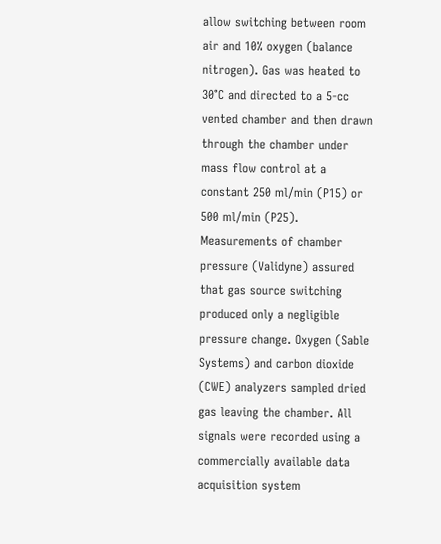allow switching between room air and 10% oxygen (balance nitrogen). Gas was heated to 30°C and directed to a 5-cc vented chamber and then drawn through the chamber under mass flow control at a constant 250 ml/min (P15) or 500 ml/min (P25). Measurements of chamber pressure (Validyne) assured that gas source switching produced only a negligible pressure change. Oxygen (Sable Systems) and carbon dioxide (CWE) analyzers sampled dried gas leaving the chamber. All signals were recorded using a commercially available data acquisition system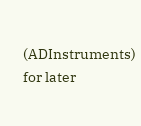(ADInstruments) for later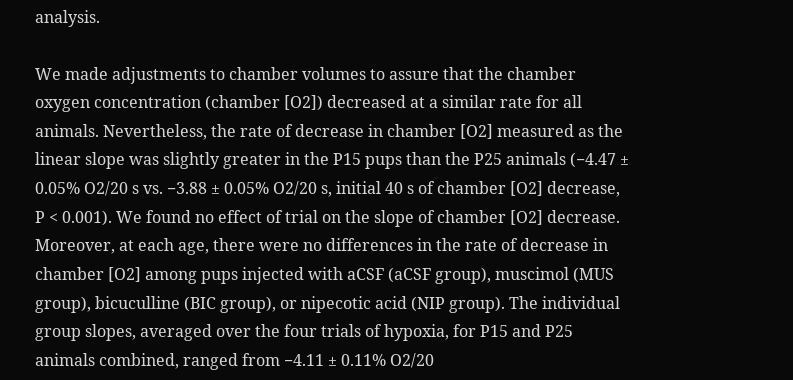analysis.

We made adjustments to chamber volumes to assure that the chamber oxygen concentration (chamber [O2]) decreased at a similar rate for all animals. Nevertheless, the rate of decrease in chamber [O2] measured as the linear slope was slightly greater in the P15 pups than the P25 animals (−4.47 ± 0.05% O2/20 s vs. −3.88 ± 0.05% O2/20 s, initial 40 s of chamber [O2] decrease, P < 0.001). We found no effect of trial on the slope of chamber [O2] decrease. Moreover, at each age, there were no differences in the rate of decrease in chamber [O2] among pups injected with aCSF (aCSF group), muscimol (MUS group), bicuculline (BIC group), or nipecotic acid (NIP group). The individual group slopes, averaged over the four trials of hypoxia, for P15 and P25 animals combined, ranged from −4.11 ± 0.11% O2/20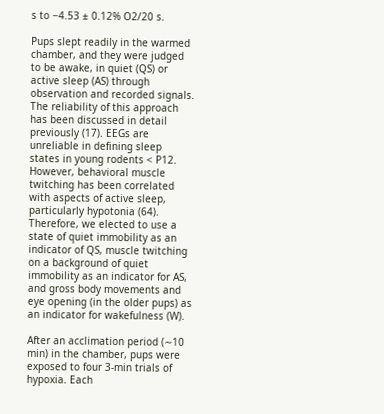s to −4.53 ± 0.12% O2/20 s.

Pups slept readily in the warmed chamber, and they were judged to be awake, in quiet (QS) or active sleep (AS) through observation and recorded signals. The reliability of this approach has been discussed in detail previously (17). EEGs are unreliable in defining sleep states in young rodents < P12. However, behavioral muscle twitching has been correlated with aspects of active sleep, particularly hypotonia (64). Therefore, we elected to use a state of quiet immobility as an indicator of QS, muscle twitching on a background of quiet immobility as an indicator for AS, and gross body movements and eye opening (in the older pups) as an indicator for wakefulness (W).

After an acclimation period (∼10 min) in the chamber, pups were exposed to four 3-min trials of hypoxia. Each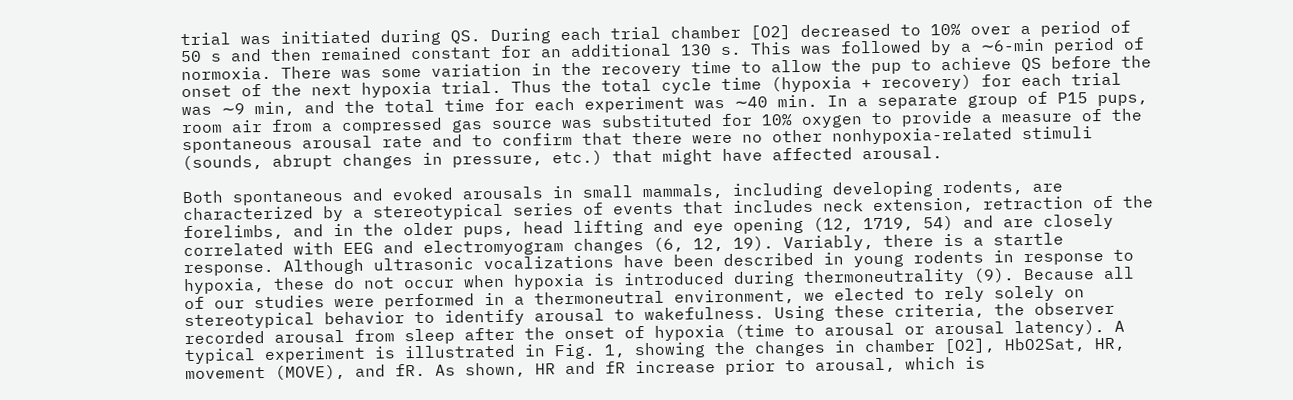trial was initiated during QS. During each trial chamber [O2] decreased to 10% over a period of 50 s and then remained constant for an additional 130 s. This was followed by a ∼6-min period of normoxia. There was some variation in the recovery time to allow the pup to achieve QS before the onset of the next hypoxia trial. Thus the total cycle time (hypoxia + recovery) for each trial was ∼9 min, and the total time for each experiment was ∼40 min. In a separate group of P15 pups, room air from a compressed gas source was substituted for 10% oxygen to provide a measure of the spontaneous arousal rate and to confirm that there were no other nonhypoxia-related stimuli (sounds, abrupt changes in pressure, etc.) that might have affected arousal.

Both spontaneous and evoked arousals in small mammals, including developing rodents, are characterized by a stereotypical series of events that includes neck extension, retraction of the forelimbs, and in the older pups, head lifting and eye opening (12, 1719, 54) and are closely correlated with EEG and electromyogram changes (6, 12, 19). Variably, there is a startle response. Although ultrasonic vocalizations have been described in young rodents in response to hypoxia, these do not occur when hypoxia is introduced during thermoneutrality (9). Because all of our studies were performed in a thermoneutral environment, we elected to rely solely on stereotypical behavior to identify arousal to wakefulness. Using these criteria, the observer recorded arousal from sleep after the onset of hypoxia (time to arousal or arousal latency). A typical experiment is illustrated in Fig. 1, showing the changes in chamber [O2], HbO2Sat, HR, movement (MOVE), and fR. As shown, HR and fR increase prior to arousal, which is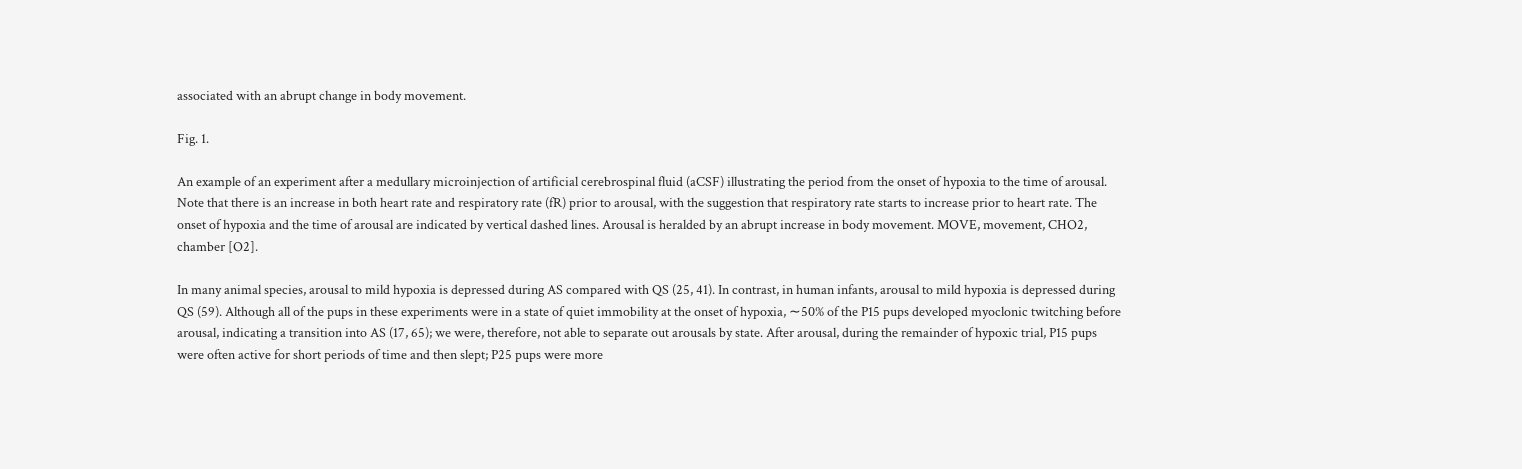associated with an abrupt change in body movement.

Fig. 1.

An example of an experiment after a medullary microinjection of artificial cerebrospinal fluid (aCSF) illustrating the period from the onset of hypoxia to the time of arousal. Note that there is an increase in both heart rate and respiratory rate (fR) prior to arousal, with the suggestion that respiratory rate starts to increase prior to heart rate. The onset of hypoxia and the time of arousal are indicated by vertical dashed lines. Arousal is heralded by an abrupt increase in body movement. MOVE, movement, CHO2, chamber [O2].

In many animal species, arousal to mild hypoxia is depressed during AS compared with QS (25, 41). In contrast, in human infants, arousal to mild hypoxia is depressed during QS (59). Although all of the pups in these experiments were in a state of quiet immobility at the onset of hypoxia, ∼50% of the P15 pups developed myoclonic twitching before arousal, indicating a transition into AS (17, 65); we were, therefore, not able to separate out arousals by state. After arousal, during the remainder of hypoxic trial, P15 pups were often active for short periods of time and then slept; P25 pups were more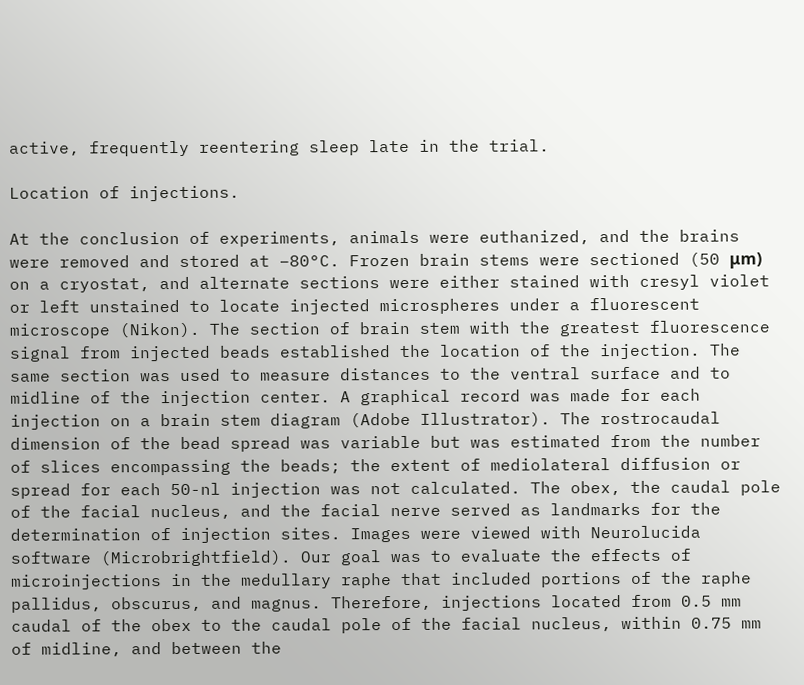active, frequently reentering sleep late in the trial.

Location of injections.

At the conclusion of experiments, animals were euthanized, and the brains were removed and stored at −80°C. Frozen brain stems were sectioned (50 μm) on a cryostat, and alternate sections were either stained with cresyl violet or left unstained to locate injected microspheres under a fluorescent microscope (Nikon). The section of brain stem with the greatest fluorescence signal from injected beads established the location of the injection. The same section was used to measure distances to the ventral surface and to midline of the injection center. A graphical record was made for each injection on a brain stem diagram (Adobe Illustrator). The rostrocaudal dimension of the bead spread was variable but was estimated from the number of slices encompassing the beads; the extent of mediolateral diffusion or spread for each 50-nl injection was not calculated. The obex, the caudal pole of the facial nucleus, and the facial nerve served as landmarks for the determination of injection sites. Images were viewed with Neurolucida software (Microbrightfield). Our goal was to evaluate the effects of microinjections in the medullary raphe that included portions of the raphe pallidus, obscurus, and magnus. Therefore, injections located from 0.5 mm caudal of the obex to the caudal pole of the facial nucleus, within 0.75 mm of midline, and between the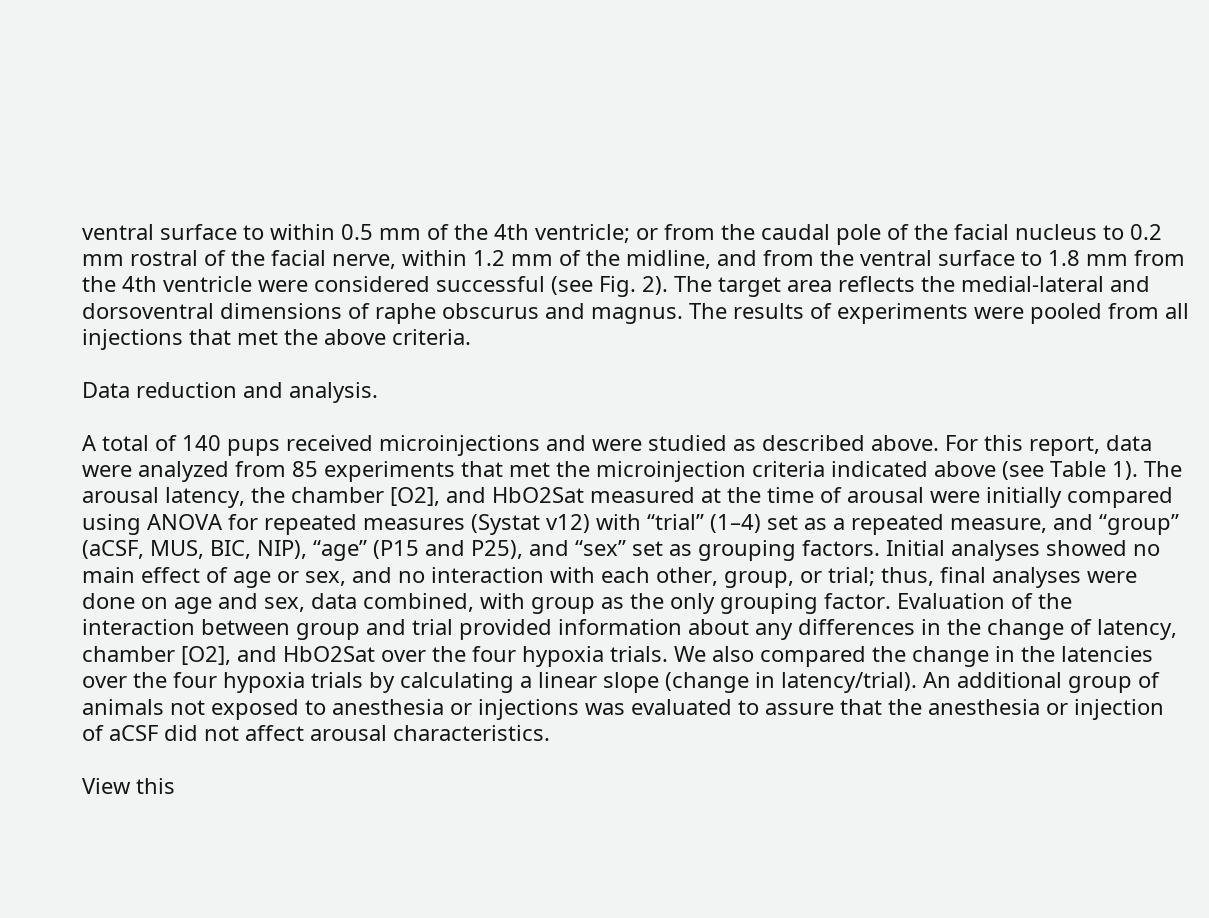ventral surface to within 0.5 mm of the 4th ventricle; or from the caudal pole of the facial nucleus to 0.2 mm rostral of the facial nerve, within 1.2 mm of the midline, and from the ventral surface to 1.8 mm from the 4th ventricle were considered successful (see Fig. 2). The target area reflects the medial-lateral and dorsoventral dimensions of raphe obscurus and magnus. The results of experiments were pooled from all injections that met the above criteria.

Data reduction and analysis.

A total of 140 pups received microinjections and were studied as described above. For this report, data were analyzed from 85 experiments that met the microinjection criteria indicated above (see Table 1). The arousal latency, the chamber [O2], and HbO2Sat measured at the time of arousal were initially compared using ANOVA for repeated measures (Systat v12) with “trial” (1–4) set as a repeated measure, and “group” (aCSF, MUS, BIC, NIP), “age” (P15 and P25), and “sex” set as grouping factors. Initial analyses showed no main effect of age or sex, and no interaction with each other, group, or trial; thus, final analyses were done on age and sex, data combined, with group as the only grouping factor. Evaluation of the interaction between group and trial provided information about any differences in the change of latency, chamber [O2], and HbO2Sat over the four hypoxia trials. We also compared the change in the latencies over the four hypoxia trials by calculating a linear slope (change in latency/trial). An additional group of animals not exposed to anesthesia or injections was evaluated to assure that the anesthesia or injection of aCSF did not affect arousal characteristics.

View this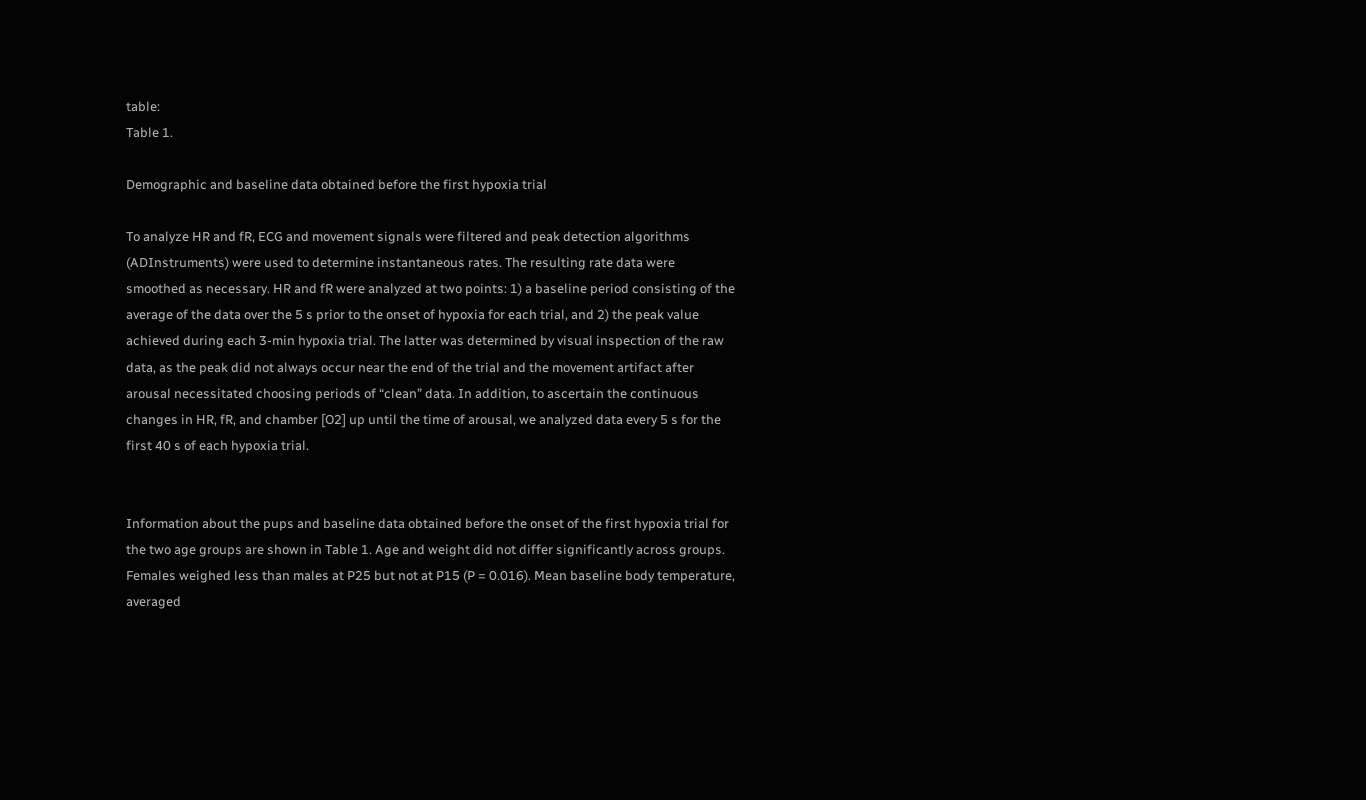table:
Table 1.

Demographic and baseline data obtained before the first hypoxia trial

To analyze HR and fR, ECG and movement signals were filtered and peak detection algorithms (ADInstruments) were used to determine instantaneous rates. The resulting rate data were smoothed as necessary. HR and fR were analyzed at two points: 1) a baseline period consisting of the average of the data over the 5 s prior to the onset of hypoxia for each trial, and 2) the peak value achieved during each 3-min hypoxia trial. The latter was determined by visual inspection of the raw data, as the peak did not always occur near the end of the trial and the movement artifact after arousal necessitated choosing periods of “clean” data. In addition, to ascertain the continuous changes in HR, fR, and chamber [O2] up until the time of arousal, we analyzed data every 5 s for the first 40 s of each hypoxia trial.


Information about the pups and baseline data obtained before the onset of the first hypoxia trial for the two age groups are shown in Table 1. Age and weight did not differ significantly across groups. Females weighed less than males at P25 but not at P15 (P = 0.016). Mean baseline body temperature, averaged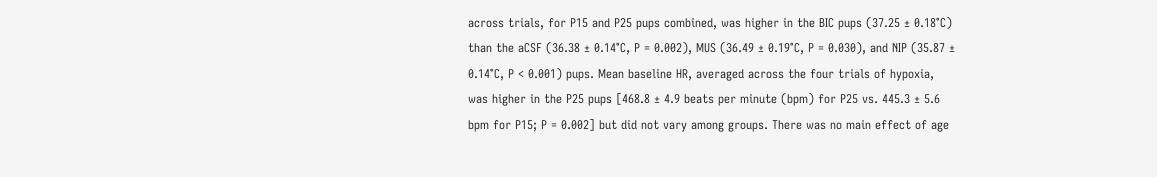across trials, for P15 and P25 pups combined, was higher in the BIC pups (37.25 ± 0.18°C) than the aCSF (36.38 ± 0.14°C, P = 0.002), MUS (36.49 ± 0.19°C, P = 0.030), and NIP (35.87 ± 0.14°C, P < 0.001) pups. Mean baseline HR, averaged across the four trials of hypoxia, was higher in the P25 pups [468.8 ± 4.9 beats per minute (bpm) for P25 vs. 445.3 ± 5.6 bpm for P15; P = 0.002] but did not vary among groups. There was no main effect of age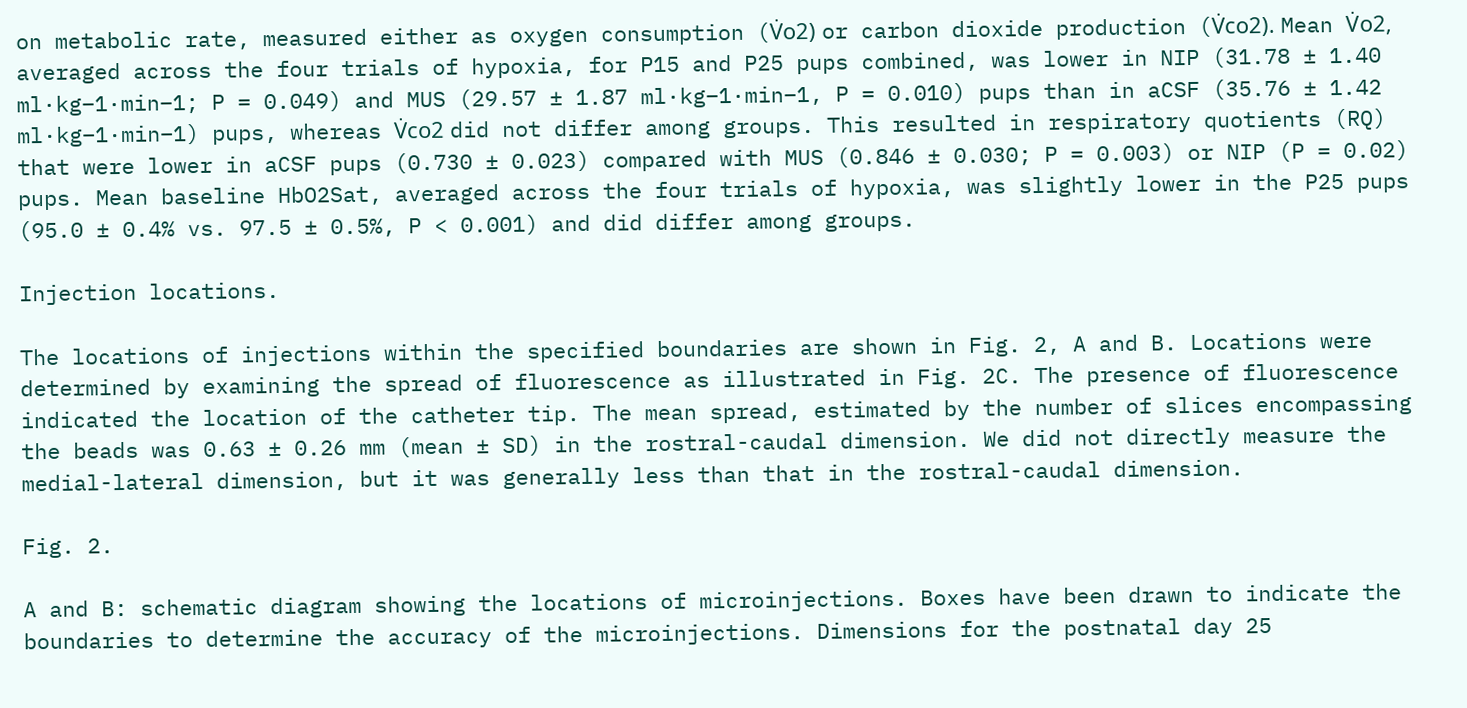on metabolic rate, measured either as oxygen consumption (V̇o2) or carbon dioxide production (V̇co2). Mean V̇o2, averaged across the four trials of hypoxia, for P15 and P25 pups combined, was lower in NIP (31.78 ± 1.40 ml·kg−1·min−1; P = 0.049) and MUS (29.57 ± 1.87 ml·kg−1·min−1, P = 0.010) pups than in aCSF (35.76 ± 1.42 ml·kg−1·min−1) pups, whereas V̇co2 did not differ among groups. This resulted in respiratory quotients (RQ) that were lower in aCSF pups (0.730 ± 0.023) compared with MUS (0.846 ± 0.030; P = 0.003) or NIP (P = 0.02) pups. Mean baseline HbO2Sat, averaged across the four trials of hypoxia, was slightly lower in the P25 pups (95.0 ± 0.4% vs. 97.5 ± 0.5%, P < 0.001) and did differ among groups.

Injection locations.

The locations of injections within the specified boundaries are shown in Fig. 2, A and B. Locations were determined by examining the spread of fluorescence as illustrated in Fig. 2C. The presence of fluorescence indicated the location of the catheter tip. The mean spread, estimated by the number of slices encompassing the beads was 0.63 ± 0.26 mm (mean ± SD) in the rostral-caudal dimension. We did not directly measure the medial-lateral dimension, but it was generally less than that in the rostral-caudal dimension.

Fig. 2.

A and B: schematic diagram showing the locations of microinjections. Boxes have been drawn to indicate the boundaries to determine the accuracy of the microinjections. Dimensions for the postnatal day 25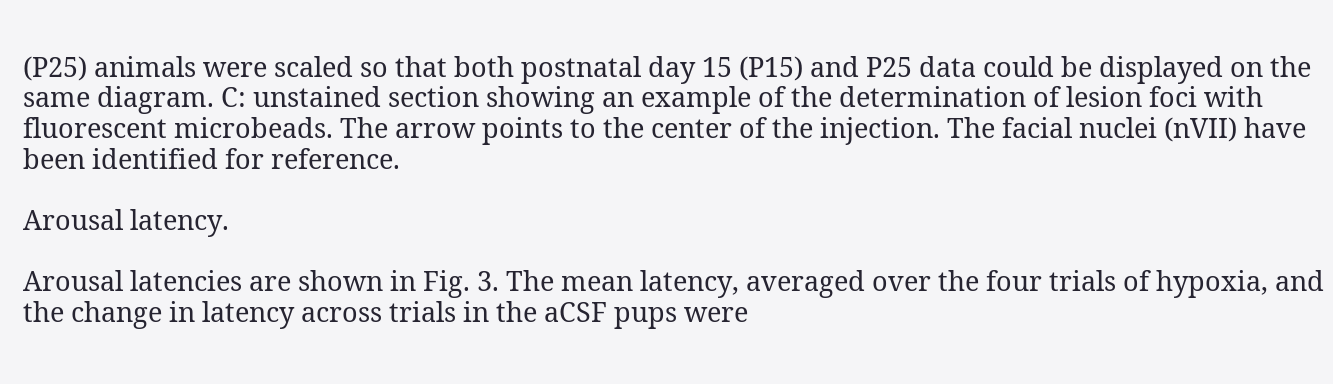(P25) animals were scaled so that both postnatal day 15 (P15) and P25 data could be displayed on the same diagram. C: unstained section showing an example of the determination of lesion foci with fluorescent microbeads. The arrow points to the center of the injection. The facial nuclei (nVII) have been identified for reference.

Arousal latency.

Arousal latencies are shown in Fig. 3. The mean latency, averaged over the four trials of hypoxia, and the change in latency across trials in the aCSF pups were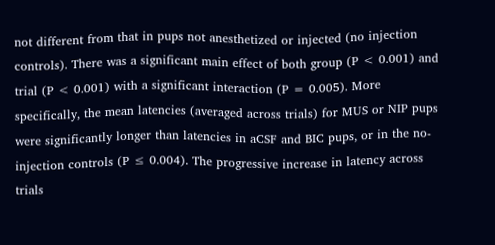not different from that in pups not anesthetized or injected (no injection controls). There was a significant main effect of both group (P < 0.001) and trial (P < 0.001) with a significant interaction (P = 0.005). More specifically, the mean latencies (averaged across trials) for MUS or NIP pups were significantly longer than latencies in aCSF and BIC pups, or in the no-injection controls (P ≤ 0.004). The progressive increase in latency across trials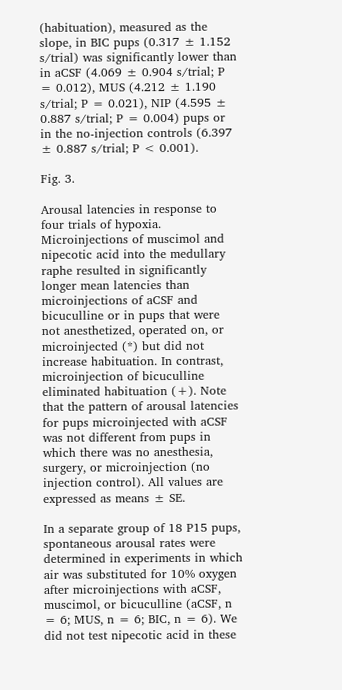(habituation), measured as the slope, in BIC pups (0.317 ± 1.152 s/trial) was significantly lower than in aCSF (4.069 ± 0.904 s/trial; P = 0.012), MUS (4.212 ± 1.190 s/trial; P = 0.021), NIP (4.595 ± 0.887 s/trial; P = 0.004) pups or in the no-injection controls (6.397 ± 0.887 s/trial; P < 0.001).

Fig. 3.

Arousal latencies in response to four trials of hypoxia. Microinjections of muscimol and nipecotic acid into the medullary raphe resulted in significantly longer mean latencies than microinjections of aCSF and bicuculline or in pups that were not anesthetized, operated on, or microinjected (*) but did not increase habituation. In contrast, microinjection of bicuculline eliminated habituation (+). Note that the pattern of arousal latencies for pups microinjected with aCSF was not different from pups in which there was no anesthesia, surgery, or microinjection (no injection control). All values are expressed as means ± SE.

In a separate group of 18 P15 pups, spontaneous arousal rates were determined in experiments in which air was substituted for 10% oxygen after microinjections with aCSF, muscimol, or bicuculline (aCSF, n = 6; MUS, n = 6; BIC, n = 6). We did not test nipecotic acid in these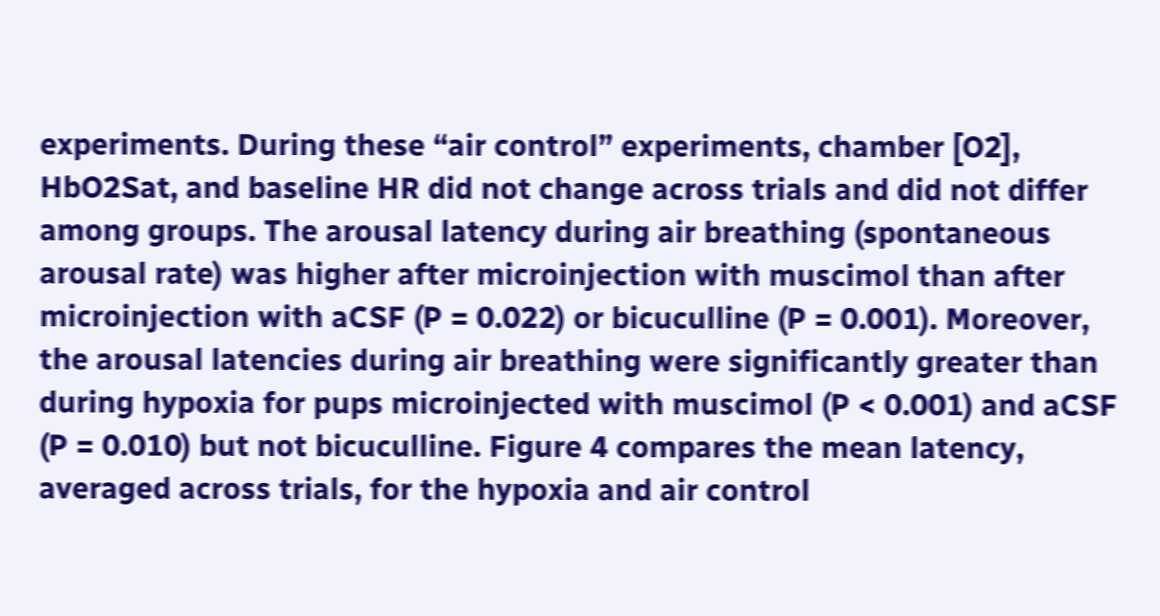experiments. During these “air control” experiments, chamber [O2], HbO2Sat, and baseline HR did not change across trials and did not differ among groups. The arousal latency during air breathing (spontaneous arousal rate) was higher after microinjection with muscimol than after microinjection with aCSF (P = 0.022) or bicuculline (P = 0.001). Moreover, the arousal latencies during air breathing were significantly greater than during hypoxia for pups microinjected with muscimol (P < 0.001) and aCSF (P = 0.010) but not bicuculline. Figure 4 compares the mean latency, averaged across trials, for the hypoxia and air control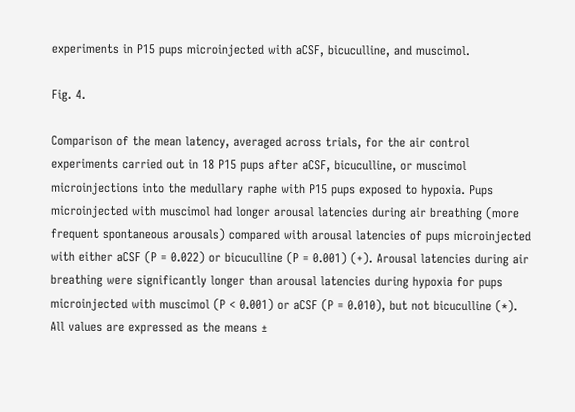experiments in P15 pups microinjected with aCSF, bicuculline, and muscimol.

Fig. 4.

Comparison of the mean latency, averaged across trials, for the air control experiments carried out in 18 P15 pups after aCSF, bicuculline, or muscimol microinjections into the medullary raphe with P15 pups exposed to hypoxia. Pups microinjected with muscimol had longer arousal latencies during air breathing (more frequent spontaneous arousals) compared with arousal latencies of pups microinjected with either aCSF (P = 0.022) or bicuculline (P = 0.001) (+). Arousal latencies during air breathing were significantly longer than arousal latencies during hypoxia for pups microinjected with muscimol (P < 0.001) or aCSF (P = 0.010), but not bicuculline (*). All values are expressed as the means ±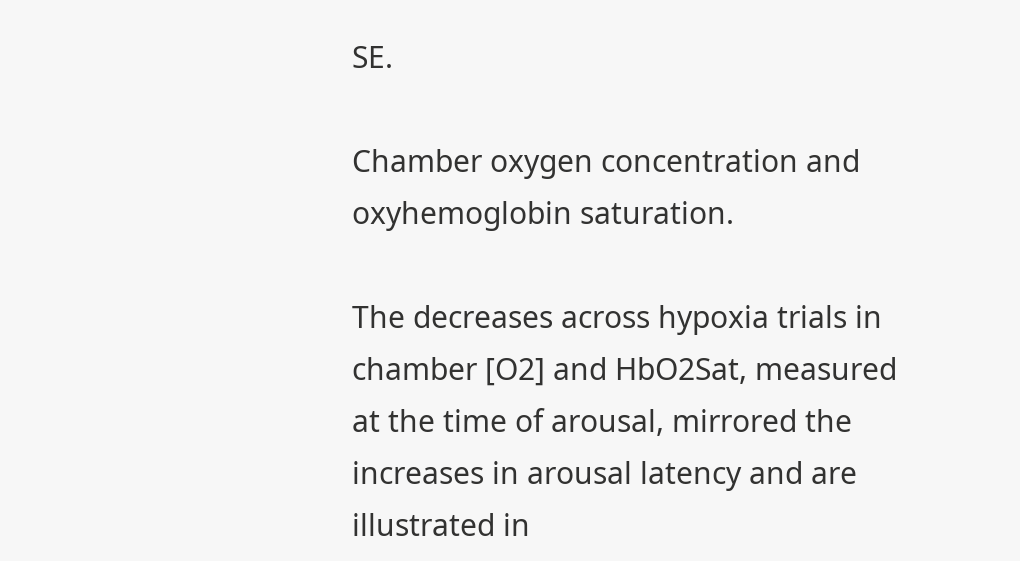SE.

Chamber oxygen concentration and oxyhemoglobin saturation.

The decreases across hypoxia trials in chamber [O2] and HbO2Sat, measured at the time of arousal, mirrored the increases in arousal latency and are illustrated in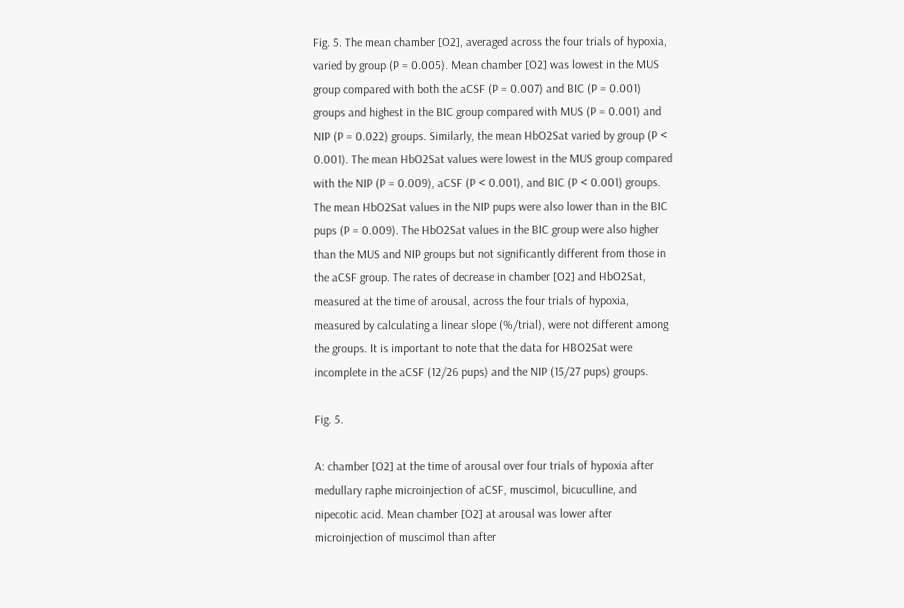Fig. 5. The mean chamber [O2], averaged across the four trials of hypoxia, varied by group (P = 0.005). Mean chamber [O2] was lowest in the MUS group compared with both the aCSF (P = 0.007) and BIC (P = 0.001) groups and highest in the BIC group compared with MUS (P = 0.001) and NIP (P = 0.022) groups. Similarly, the mean HbO2Sat varied by group (P < 0.001). The mean HbO2Sat values were lowest in the MUS group compared with the NIP (P = 0.009), aCSF (P < 0.001), and BIC (P < 0.001) groups. The mean HbO2Sat values in the NIP pups were also lower than in the BIC pups (P = 0.009). The HbO2Sat values in the BIC group were also higher than the MUS and NIP groups but not significantly different from those in the aCSF group. The rates of decrease in chamber [O2] and HbO2Sat, measured at the time of arousal, across the four trials of hypoxia, measured by calculating a linear slope (%/trial), were not different among the groups. It is important to note that the data for HBO2Sat were incomplete in the aCSF (12/26 pups) and the NIP (15/27 pups) groups.

Fig. 5.

A: chamber [O2] at the time of arousal over four trials of hypoxia after medullary raphe microinjection of aCSF, muscimol, bicuculline, and nipecotic acid. Mean chamber [O2] at arousal was lower after microinjection of muscimol than after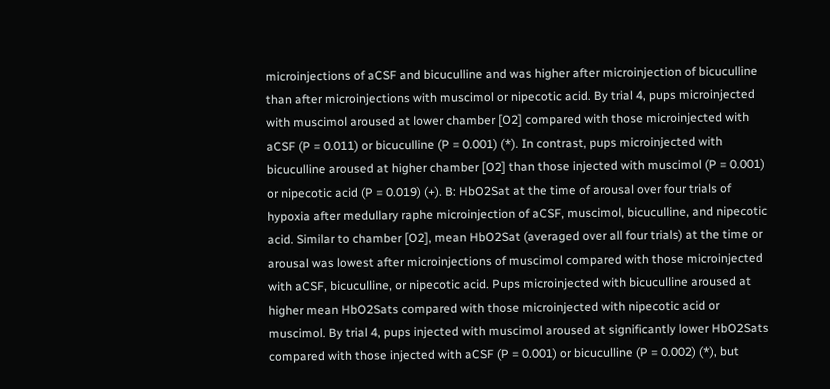microinjections of aCSF and bicuculline and was higher after microinjection of bicuculline than after microinjections with muscimol or nipecotic acid. By trial 4, pups microinjected with muscimol aroused at lower chamber [O2] compared with those microinjected with aCSF (P = 0.011) or bicuculline (P = 0.001) (*). In contrast, pups microinjected with bicuculline aroused at higher chamber [O2] than those injected with muscimol (P = 0.001) or nipecotic acid (P = 0.019) (+). B: HbO2Sat at the time of arousal over four trials of hypoxia after medullary raphe microinjection of aCSF, muscimol, bicuculline, and nipecotic acid. Similar to chamber [O2], mean HbO2Sat (averaged over all four trials) at the time or arousal was lowest after microinjections of muscimol compared with those microinjected with aCSF, bicuculline, or nipecotic acid. Pups microinjected with bicuculline aroused at higher mean HbO2Sats compared with those microinjected with nipecotic acid or muscimol. By trial 4, pups injected with muscimol aroused at significantly lower HbO2Sats compared with those injected with aCSF (P = 0.001) or bicuculline (P = 0.002) (*), but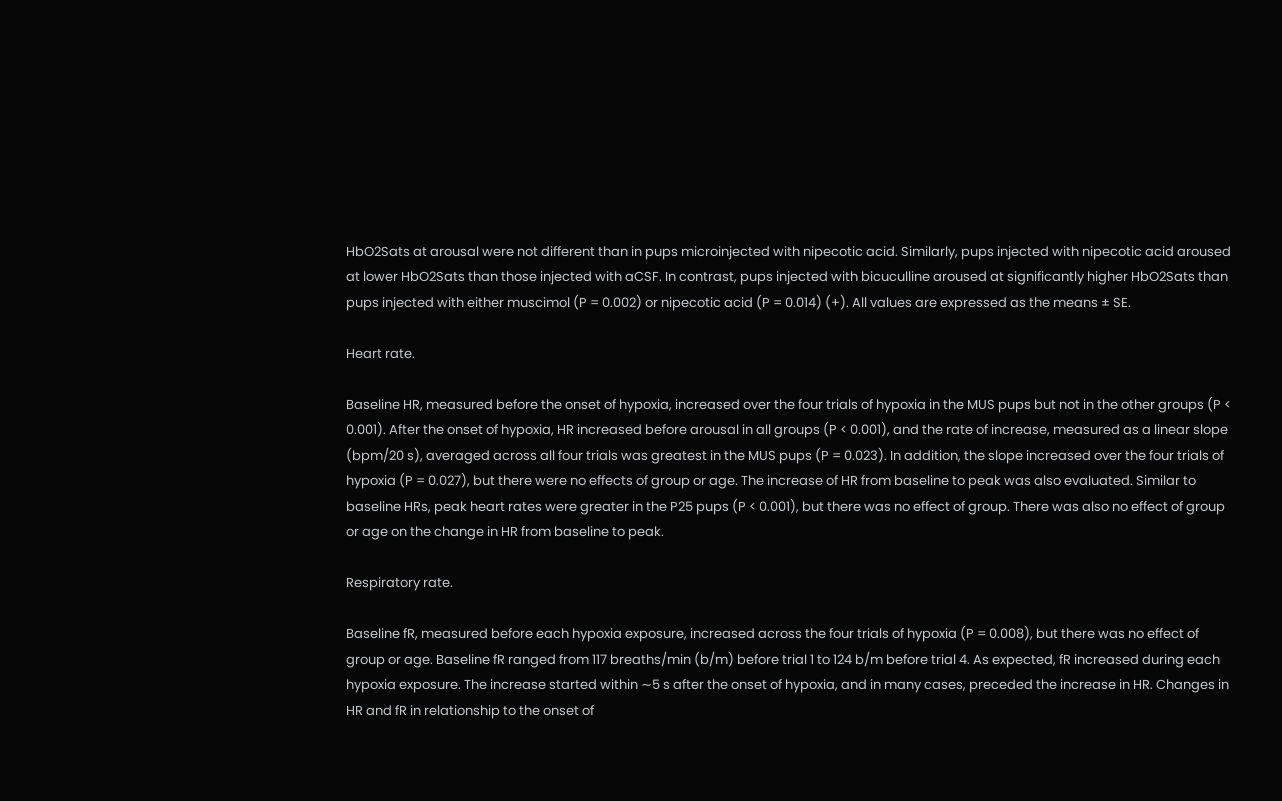HbO2Sats at arousal were not different than in pups microinjected with nipecotic acid. Similarly, pups injected with nipecotic acid aroused at lower HbO2Sats than those injected with aCSF. In contrast, pups injected with bicuculline aroused at significantly higher HbO2Sats than pups injected with either muscimol (P = 0.002) or nipecotic acid (P = 0.014) (+). All values are expressed as the means ± SE.

Heart rate.

Baseline HR, measured before the onset of hypoxia, increased over the four trials of hypoxia in the MUS pups but not in the other groups (P < 0.001). After the onset of hypoxia, HR increased before arousal in all groups (P < 0.001), and the rate of increase, measured as a linear slope (bpm/20 s), averaged across all four trials was greatest in the MUS pups (P = 0.023). In addition, the slope increased over the four trials of hypoxia (P = 0.027), but there were no effects of group or age. The increase of HR from baseline to peak was also evaluated. Similar to baseline HRs, peak heart rates were greater in the P25 pups (P < 0.001), but there was no effect of group. There was also no effect of group or age on the change in HR from baseline to peak.

Respiratory rate.

Baseline fR, measured before each hypoxia exposure, increased across the four trials of hypoxia (P = 0.008), but there was no effect of group or age. Baseline fR ranged from 117 breaths/min (b/m) before trial 1 to 124 b/m before trial 4. As expected, fR increased during each hypoxia exposure. The increase started within ∼5 s after the onset of hypoxia, and in many cases, preceded the increase in HR. Changes in HR and fR in relationship to the onset of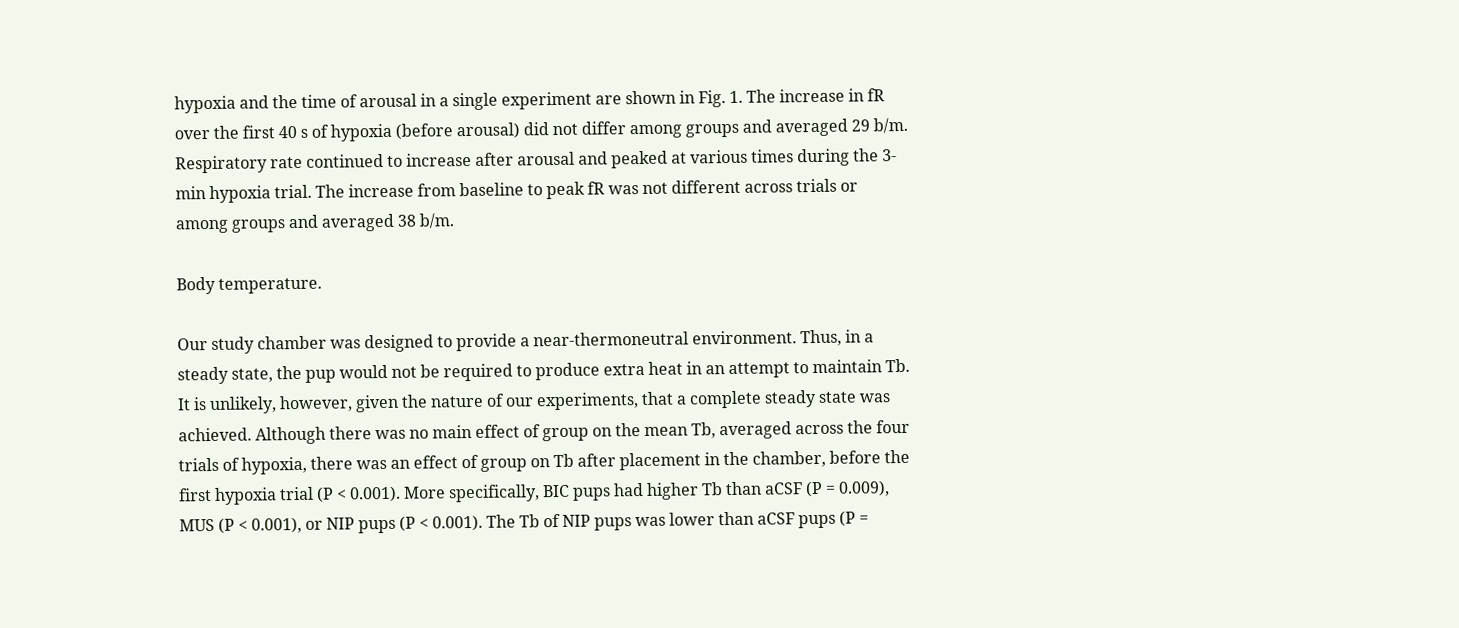hypoxia and the time of arousal in a single experiment are shown in Fig. 1. The increase in fR over the first 40 s of hypoxia (before arousal) did not differ among groups and averaged 29 b/m. Respiratory rate continued to increase after arousal and peaked at various times during the 3-min hypoxia trial. The increase from baseline to peak fR was not different across trials or among groups and averaged 38 b/m.

Body temperature.

Our study chamber was designed to provide a near-thermoneutral environment. Thus, in a steady state, the pup would not be required to produce extra heat in an attempt to maintain Tb. It is unlikely, however, given the nature of our experiments, that a complete steady state was achieved. Although there was no main effect of group on the mean Tb, averaged across the four trials of hypoxia, there was an effect of group on Tb after placement in the chamber, before the first hypoxia trial (P < 0.001). More specifically, BIC pups had higher Tb than aCSF (P = 0.009), MUS (P < 0.001), or NIP pups (P < 0.001). The Tb of NIP pups was lower than aCSF pups (P =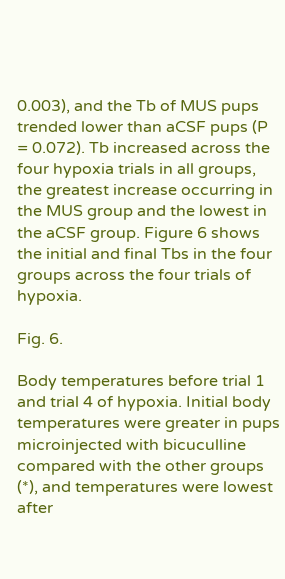0.003), and the Tb of MUS pups trended lower than aCSF pups (P = 0.072). Tb increased across the four hypoxia trials in all groups, the greatest increase occurring in the MUS group and the lowest in the aCSF group. Figure 6 shows the initial and final Tbs in the four groups across the four trials of hypoxia.

Fig. 6.

Body temperatures before trial 1 and trial 4 of hypoxia. Initial body temperatures were greater in pups microinjected with bicuculline compared with the other groups (*), and temperatures were lowest after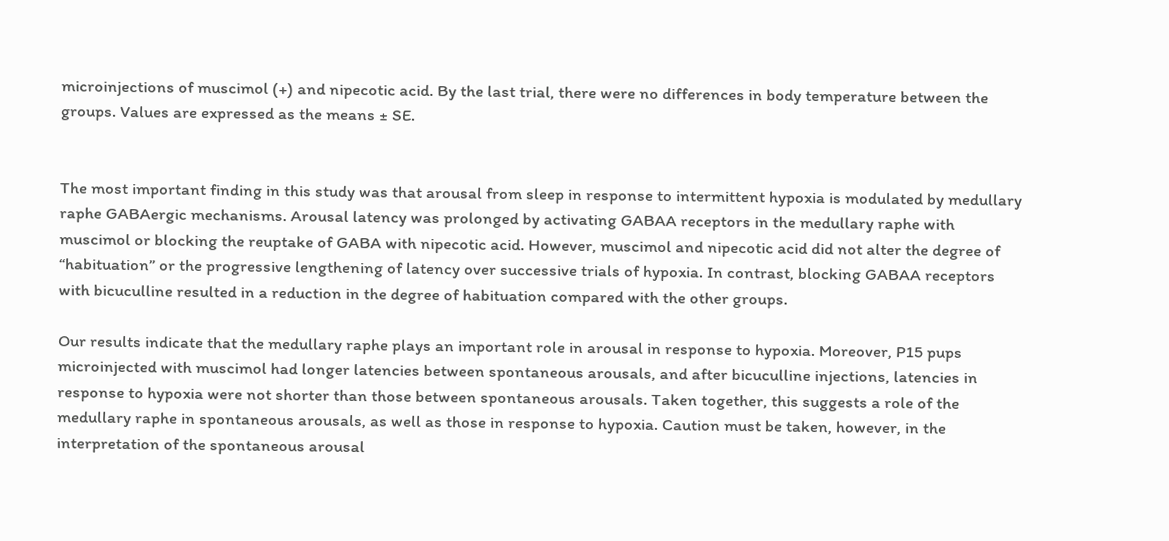microinjections of muscimol (+) and nipecotic acid. By the last trial, there were no differences in body temperature between the groups. Values are expressed as the means ± SE.


The most important finding in this study was that arousal from sleep in response to intermittent hypoxia is modulated by medullary raphe GABAergic mechanisms. Arousal latency was prolonged by activating GABAA receptors in the medullary raphe with muscimol or blocking the reuptake of GABA with nipecotic acid. However, muscimol and nipecotic acid did not alter the degree of “habituation” or the progressive lengthening of latency over successive trials of hypoxia. In contrast, blocking GABAA receptors with bicuculline resulted in a reduction in the degree of habituation compared with the other groups.

Our results indicate that the medullary raphe plays an important role in arousal in response to hypoxia. Moreover, P15 pups microinjected with muscimol had longer latencies between spontaneous arousals, and after bicuculline injections, latencies in response to hypoxia were not shorter than those between spontaneous arousals. Taken together, this suggests a role of the medullary raphe in spontaneous arousals, as well as those in response to hypoxia. Caution must be taken, however, in the interpretation of the spontaneous arousal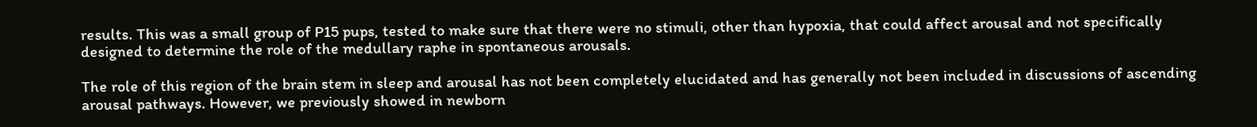results. This was a small group of P15 pups, tested to make sure that there were no stimuli, other than hypoxia, that could affect arousal and not specifically designed to determine the role of the medullary raphe in spontaneous arousals.

The role of this region of the brain stem in sleep and arousal has not been completely elucidated and has generally not been included in discussions of ascending arousal pathways. However, we previously showed in newborn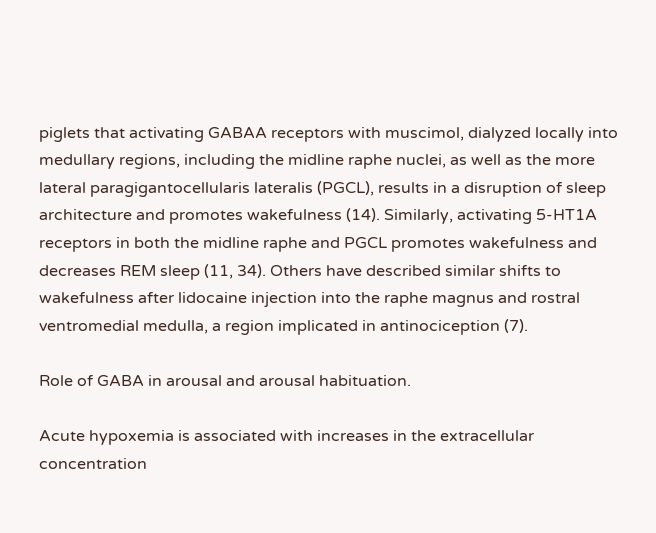piglets that activating GABAA receptors with muscimol, dialyzed locally into medullary regions, including the midline raphe nuclei, as well as the more lateral paragigantocellularis lateralis (PGCL), results in a disruption of sleep architecture and promotes wakefulness (14). Similarly, activating 5-HT1A receptors in both the midline raphe and PGCL promotes wakefulness and decreases REM sleep (11, 34). Others have described similar shifts to wakefulness after lidocaine injection into the raphe magnus and rostral ventromedial medulla, a region implicated in antinociception (7).

Role of GABA in arousal and arousal habituation.

Acute hypoxemia is associated with increases in the extracellular concentration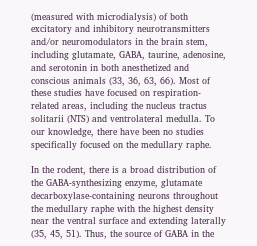(measured with microdialysis) of both excitatory and inhibitory neurotransmitters and/or neuromodulators in the brain stem, including glutamate, GABA, taurine, adenosine, and serotonin in both anesthetized and conscious animals (33, 36, 63, 66). Most of these studies have focused on respiration-related areas, including the nucleus tractus solitarii (NTS) and ventrolateral medulla. To our knowledge, there have been no studies specifically focused on the medullary raphe.

In the rodent, there is a broad distribution of the GABA-synthesizing enzyme, glutamate decarboxylase-containing neurons throughout the medullary raphe with the highest density near the ventral surface and extending laterally (35, 45, 51). Thus, the source of GABA in the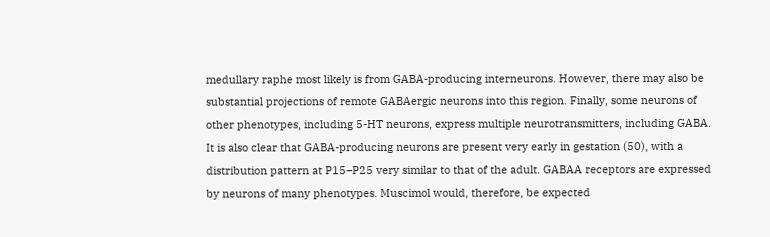medullary raphe most likely is from GABA-producing interneurons. However, there may also be substantial projections of remote GABAergic neurons into this region. Finally, some neurons of other phenotypes, including 5-HT neurons, express multiple neurotransmitters, including GABA. It is also clear that GABA-producing neurons are present very early in gestation (50), with a distribution pattern at P15–P25 very similar to that of the adult. GABAA receptors are expressed by neurons of many phenotypes. Muscimol would, therefore, be expected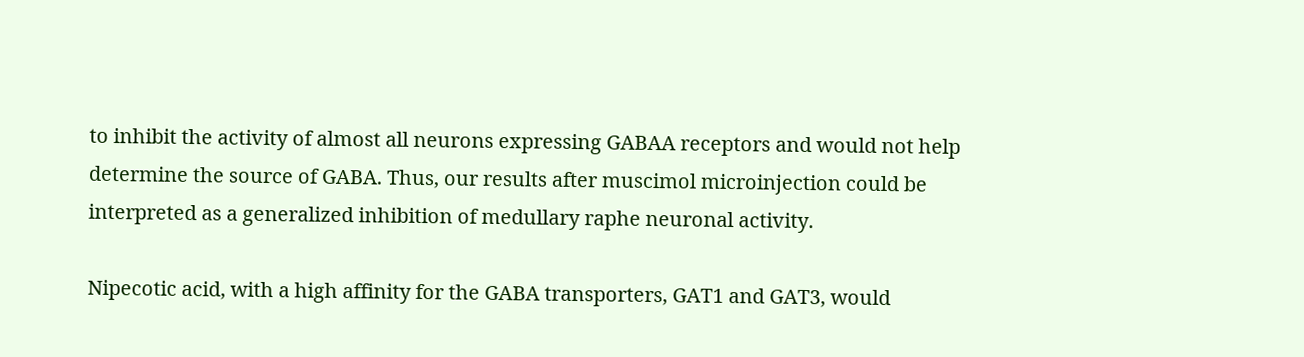to inhibit the activity of almost all neurons expressing GABAA receptors and would not help determine the source of GABA. Thus, our results after muscimol microinjection could be interpreted as a generalized inhibition of medullary raphe neuronal activity.

Nipecotic acid, with a high affinity for the GABA transporters, GAT1 and GAT3, would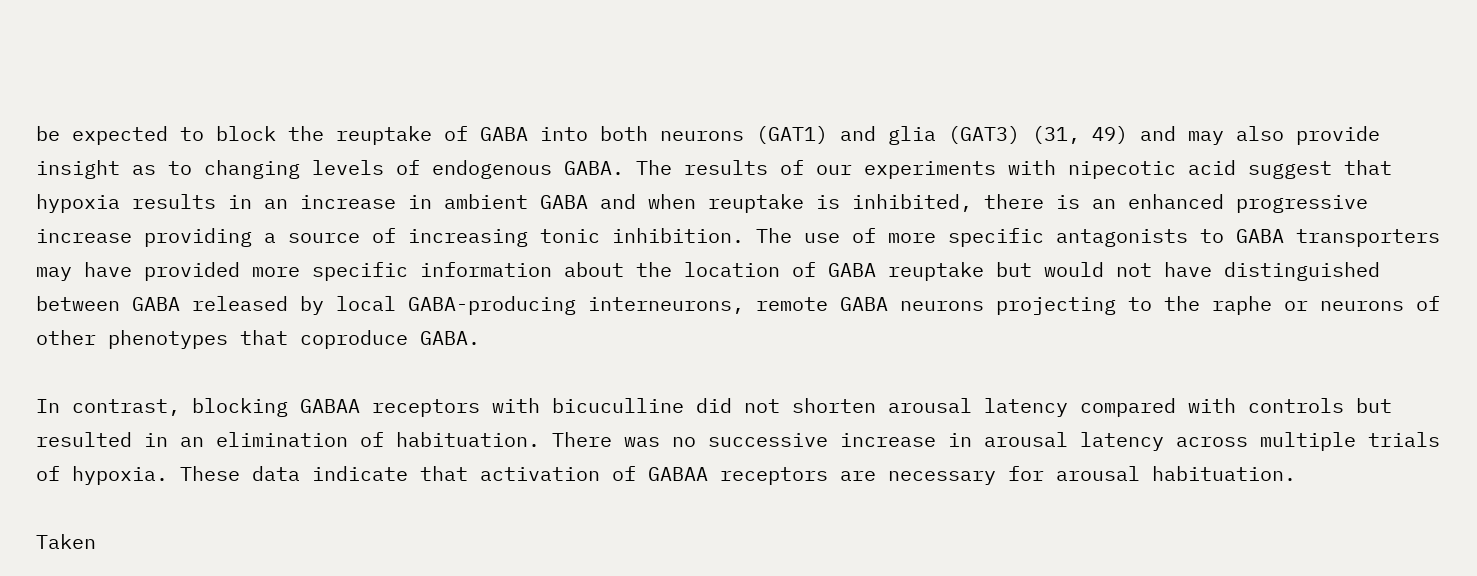be expected to block the reuptake of GABA into both neurons (GAT1) and glia (GAT3) (31, 49) and may also provide insight as to changing levels of endogenous GABA. The results of our experiments with nipecotic acid suggest that hypoxia results in an increase in ambient GABA and when reuptake is inhibited, there is an enhanced progressive increase providing a source of increasing tonic inhibition. The use of more specific antagonists to GABA transporters may have provided more specific information about the location of GABA reuptake but would not have distinguished between GABA released by local GABA-producing interneurons, remote GABA neurons projecting to the raphe or neurons of other phenotypes that coproduce GABA.

In contrast, blocking GABAA receptors with bicuculline did not shorten arousal latency compared with controls but resulted in an elimination of habituation. There was no successive increase in arousal latency across multiple trials of hypoxia. These data indicate that activation of GABAA receptors are necessary for arousal habituation.

Taken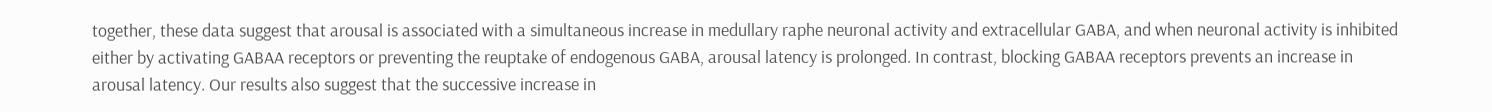together, these data suggest that arousal is associated with a simultaneous increase in medullary raphe neuronal activity and extracellular GABA, and when neuronal activity is inhibited either by activating GABAA receptors or preventing the reuptake of endogenous GABA, arousal latency is prolonged. In contrast, blocking GABAA receptors prevents an increase in arousal latency. Our results also suggest that the successive increase in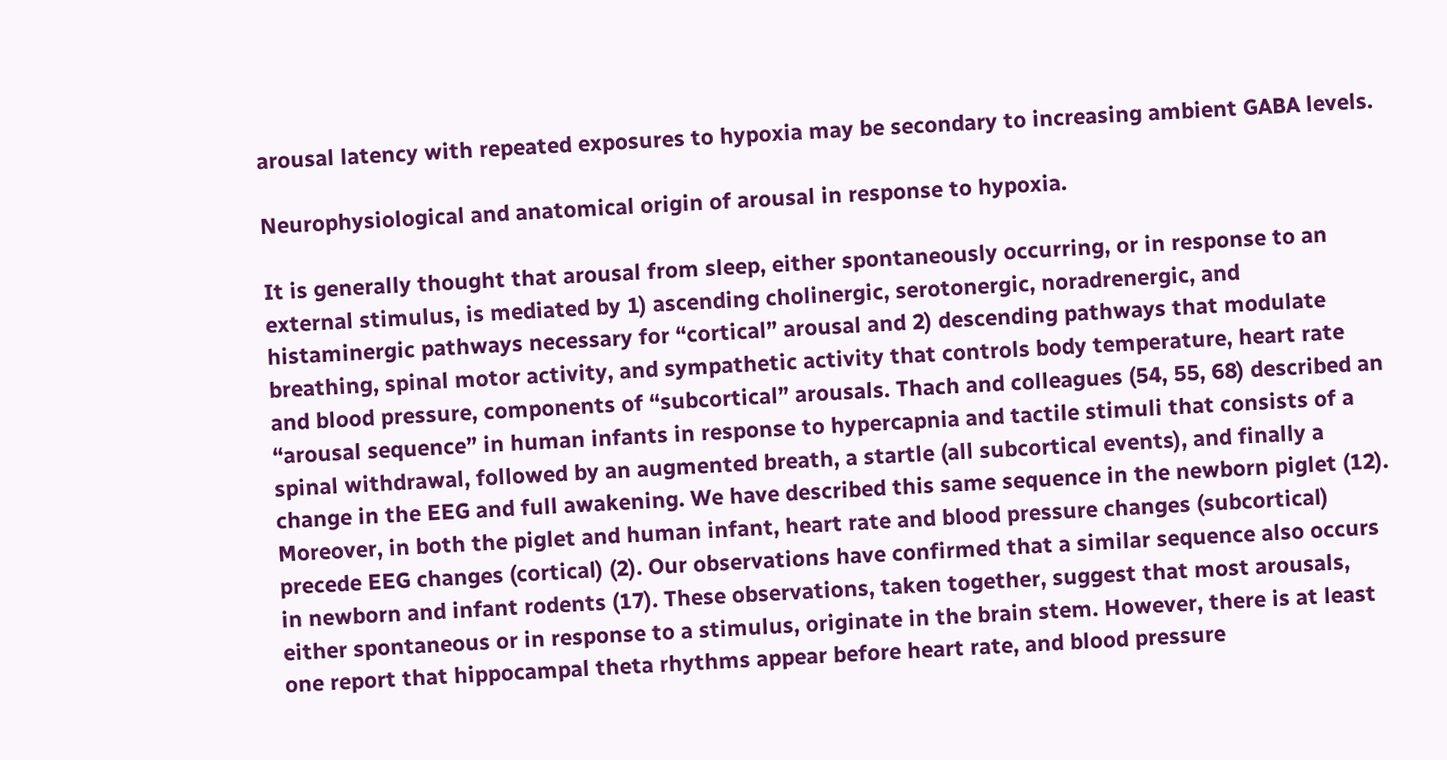arousal latency with repeated exposures to hypoxia may be secondary to increasing ambient GABA levels.

Neurophysiological and anatomical origin of arousal in response to hypoxia.

It is generally thought that arousal from sleep, either spontaneously occurring, or in response to an external stimulus, is mediated by 1) ascending cholinergic, serotonergic, noradrenergic, and histaminergic pathways necessary for “cortical” arousal and 2) descending pathways that modulate breathing, spinal motor activity, and sympathetic activity that controls body temperature, heart rate and blood pressure, components of “subcortical” arousals. Thach and colleagues (54, 55, 68) described an “arousal sequence” in human infants in response to hypercapnia and tactile stimuli that consists of a spinal withdrawal, followed by an augmented breath, a startle (all subcortical events), and finally a change in the EEG and full awakening. We have described this same sequence in the newborn piglet (12). Moreover, in both the piglet and human infant, heart rate and blood pressure changes (subcortical) precede EEG changes (cortical) (2). Our observations have confirmed that a similar sequence also occurs in newborn and infant rodents (17). These observations, taken together, suggest that most arousals, either spontaneous or in response to a stimulus, originate in the brain stem. However, there is at least one report that hippocampal theta rhythms appear before heart rate, and blood pressure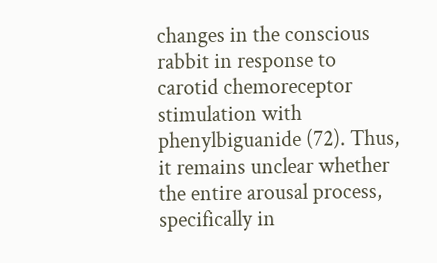changes in the conscious rabbit in response to carotid chemoreceptor stimulation with phenylbiguanide (72). Thus, it remains unclear whether the entire arousal process, specifically in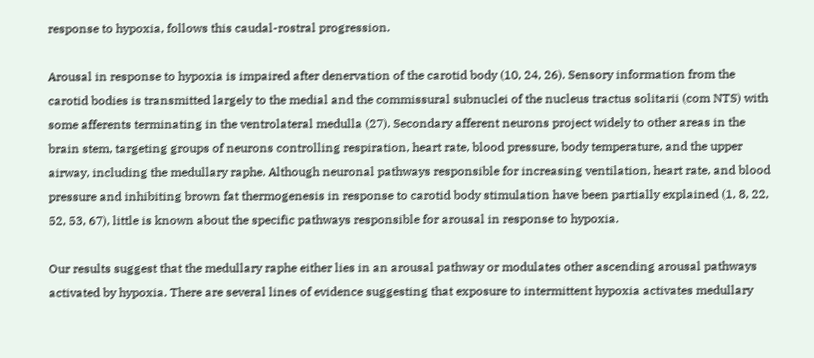response to hypoxia, follows this caudal-rostral progression.

Arousal in response to hypoxia is impaired after denervation of the carotid body (10, 24, 26). Sensory information from the carotid bodies is transmitted largely to the medial and the commissural subnuclei of the nucleus tractus solitarii (com NTS) with some afferents terminating in the ventrolateral medulla (27). Secondary afferent neurons project widely to other areas in the brain stem, targeting groups of neurons controlling respiration, heart rate, blood pressure, body temperature, and the upper airway, including the medullary raphe. Although neuronal pathways responsible for increasing ventilation, heart rate, and blood pressure and inhibiting brown fat thermogenesis in response to carotid body stimulation have been partially explained (1, 8, 22, 52, 53, 67), little is known about the specific pathways responsible for arousal in response to hypoxia.

Our results suggest that the medullary raphe either lies in an arousal pathway or modulates other ascending arousal pathways activated by hypoxia. There are several lines of evidence suggesting that exposure to intermittent hypoxia activates medullary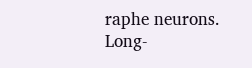raphe neurons. Long-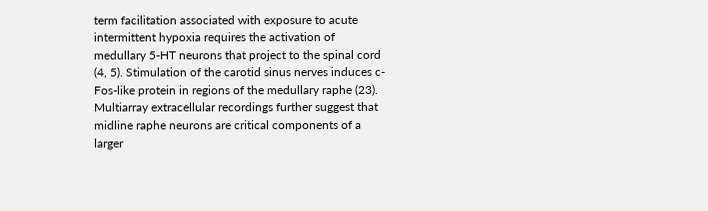term facilitation associated with exposure to acute intermittent hypoxia requires the activation of medullary 5-HT neurons that project to the spinal cord (4, 5). Stimulation of the carotid sinus nerves induces c-Fos-like protein in regions of the medullary raphe (23). Multiarray extracellular recordings further suggest that midline raphe neurons are critical components of a larger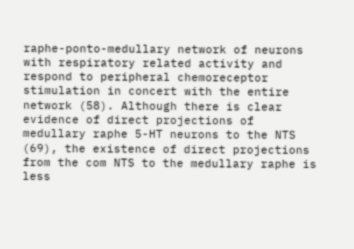raphe-ponto-medullary network of neurons with respiratory related activity and respond to peripheral chemoreceptor stimulation in concert with the entire network (58). Although there is clear evidence of direct projections of medullary raphe 5-HT neurons to the NTS (69), the existence of direct projections from the com NTS to the medullary raphe is less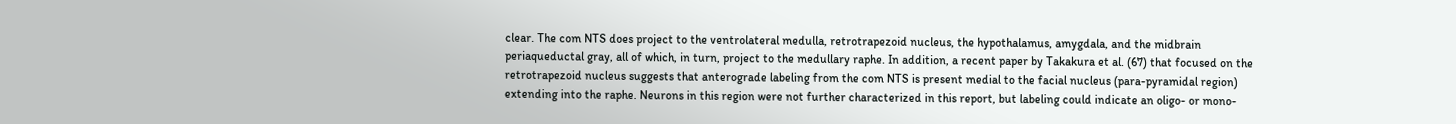clear. The com NTS does project to the ventrolateral medulla, retrotrapezoid nucleus, the hypothalamus, amygdala, and the midbrain periaqueductal gray, all of which, in turn, project to the medullary raphe. In addition, a recent paper by Takakura et al. (67) that focused on the retrotrapezoid nucleus suggests that anterograde labeling from the com NTS is present medial to the facial nucleus (para-pyramidal region) extending into the raphe. Neurons in this region were not further characterized in this report, but labeling could indicate an oligo- or mono-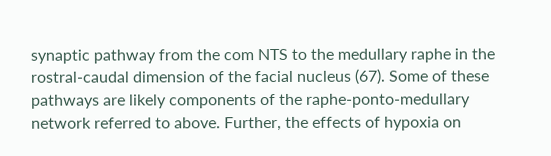synaptic pathway from the com NTS to the medullary raphe in the rostral-caudal dimension of the facial nucleus (67). Some of these pathways are likely components of the raphe-ponto-medullary network referred to above. Further, the effects of hypoxia on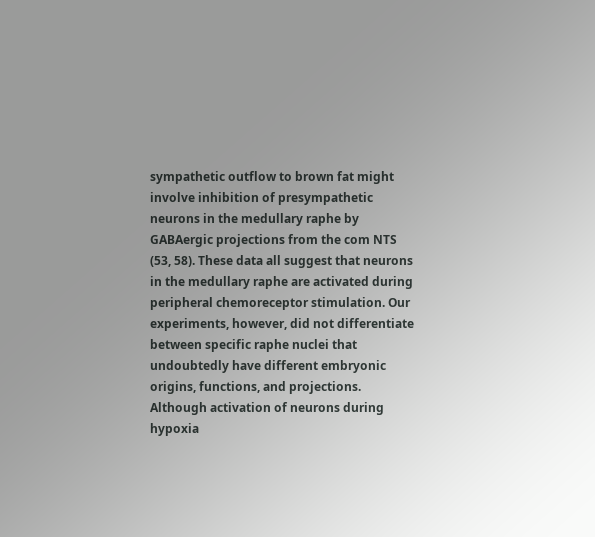sympathetic outflow to brown fat might involve inhibition of presympathetic neurons in the medullary raphe by GABAergic projections from the com NTS (53, 58). These data all suggest that neurons in the medullary raphe are activated during peripheral chemoreceptor stimulation. Our experiments, however, did not differentiate between specific raphe nuclei that undoubtedly have different embryonic origins, functions, and projections. Although activation of neurons during hypoxia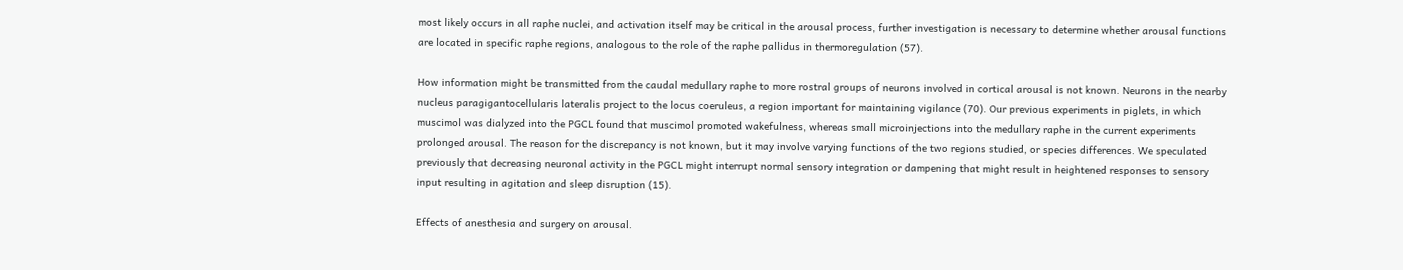most likely occurs in all raphe nuclei, and activation itself may be critical in the arousal process, further investigation is necessary to determine whether arousal functions are located in specific raphe regions, analogous to the role of the raphe pallidus in thermoregulation (57).

How information might be transmitted from the caudal medullary raphe to more rostral groups of neurons involved in cortical arousal is not known. Neurons in the nearby nucleus paragigantocellularis lateralis project to the locus coeruleus, a region important for maintaining vigilance (70). Our previous experiments in piglets, in which muscimol was dialyzed into the PGCL found that muscimol promoted wakefulness, whereas small microinjections into the medullary raphe in the current experiments prolonged arousal. The reason for the discrepancy is not known, but it may involve varying functions of the two regions studied, or species differences. We speculated previously that decreasing neuronal activity in the PGCL might interrupt normal sensory integration or dampening that might result in heightened responses to sensory input resulting in agitation and sleep disruption (15).

Effects of anesthesia and surgery on arousal.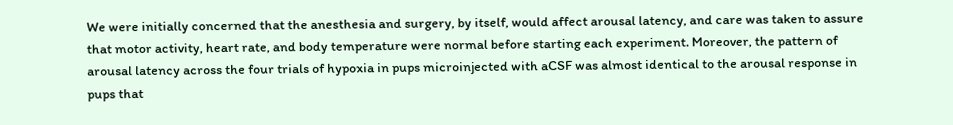We were initially concerned that the anesthesia and surgery, by itself, would affect arousal latency, and care was taken to assure that motor activity, heart rate, and body temperature were normal before starting each experiment. Moreover, the pattern of arousal latency across the four trials of hypoxia in pups microinjected with aCSF was almost identical to the arousal response in pups that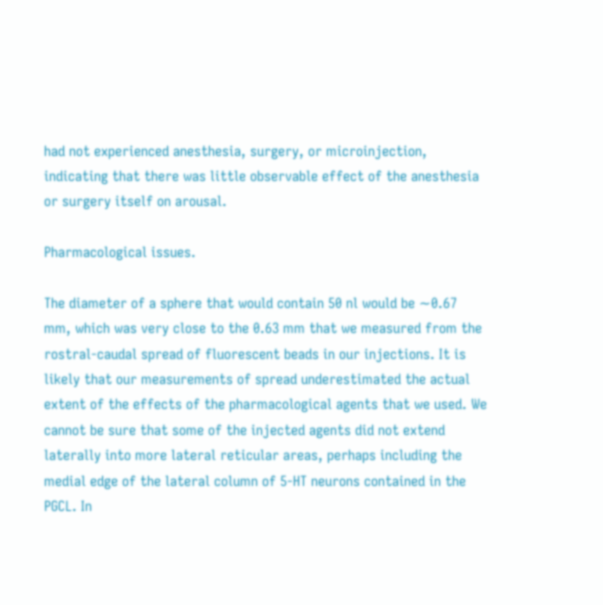had not experienced anesthesia, surgery, or microinjection, indicating that there was little observable effect of the anesthesia or surgery itself on arousal.

Pharmacological issues.

The diameter of a sphere that would contain 50 nl would be ∼0.67 mm, which was very close to the 0.63 mm that we measured from the rostral-caudal spread of fluorescent beads in our injections. It is likely that our measurements of spread underestimated the actual extent of the effects of the pharmacological agents that we used. We cannot be sure that some of the injected agents did not extend laterally into more lateral reticular areas, perhaps including the medial edge of the lateral column of 5-HT neurons contained in the PGCL. In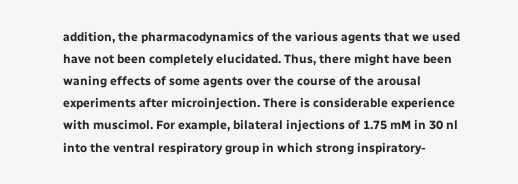addition, the pharmacodynamics of the various agents that we used have not been completely elucidated. Thus, there might have been waning effects of some agents over the course of the arousal experiments after microinjection. There is considerable experience with muscimol. For example, bilateral injections of 1.75 mM in 30 nl into the ventral respiratory group in which strong inspiratory-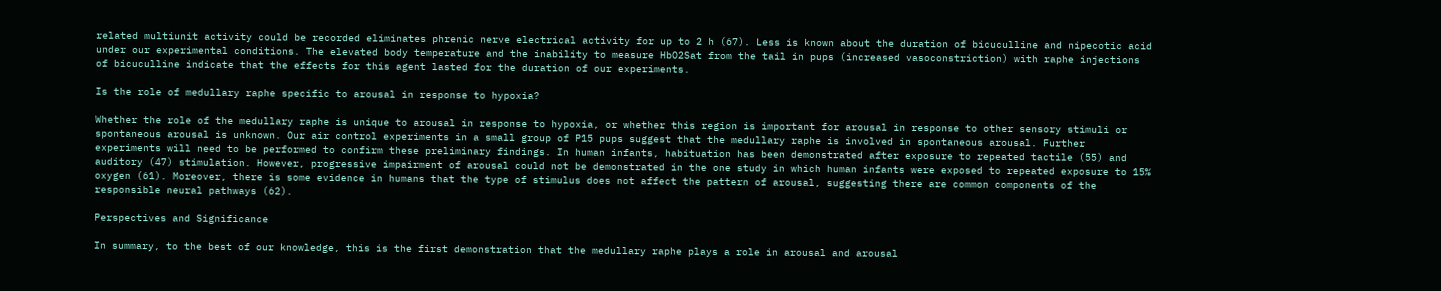related multiunit activity could be recorded eliminates phrenic nerve electrical activity for up to 2 h (67). Less is known about the duration of bicuculline and nipecotic acid under our experimental conditions. The elevated body temperature and the inability to measure HbO2Sat from the tail in pups (increased vasoconstriction) with raphe injections of bicuculline indicate that the effects for this agent lasted for the duration of our experiments.

Is the role of medullary raphe specific to arousal in response to hypoxia?

Whether the role of the medullary raphe is unique to arousal in response to hypoxia, or whether this region is important for arousal in response to other sensory stimuli or spontaneous arousal is unknown. Our air control experiments in a small group of P15 pups suggest that the medullary raphe is involved in spontaneous arousal. Further experiments will need to be performed to confirm these preliminary findings. In human infants, habituation has been demonstrated after exposure to repeated tactile (55) and auditory (47) stimulation. However, progressive impairment of arousal could not be demonstrated in the one study in which human infants were exposed to repeated exposure to 15% oxygen (61). Moreover, there is some evidence in humans that the type of stimulus does not affect the pattern of arousal, suggesting there are common components of the responsible neural pathways (62).

Perspectives and Significance

In summary, to the best of our knowledge, this is the first demonstration that the medullary raphe plays a role in arousal and arousal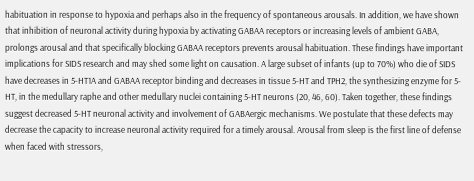habituation in response to hypoxia and perhaps also in the frequency of spontaneous arousals. In addition, we have shown that inhibition of neuronal activity during hypoxia by activating GABAA receptors or increasing levels of ambient GABA, prolongs arousal and that specifically blocking GABAA receptors prevents arousal habituation. These findings have important implications for SIDS research and may shed some light on causation. A large subset of infants (up to 70%) who die of SIDS have decreases in 5-HT1A and GABAA receptor binding and decreases in tissue 5-HT and TPH2, the synthesizing enzyme for 5-HT, in the medullary raphe and other medullary nuclei containing 5-HT neurons (20, 46, 60). Taken together, these findings suggest decreased 5-HT neuronal activity and involvement of GABAergic mechanisms. We postulate that these defects may decrease the capacity to increase neuronal activity required for a timely arousal. Arousal from sleep is the first line of defense when faced with stressors,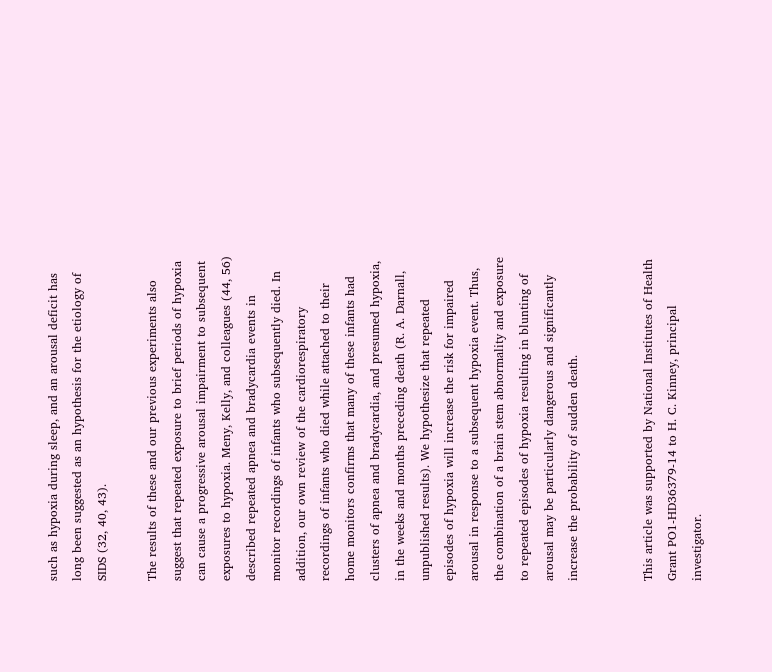such as hypoxia during sleep, and an arousal deficit has long been suggested as an hypothesis for the etiology of SIDS (32, 40, 43).

The results of these and our previous experiments also suggest that repeated exposure to brief periods of hypoxia can cause a progressive arousal impairment to subsequent exposures to hypoxia. Meny, Kelly, and colleagues (44, 56) described repeated apnea and bradycardia events in monitor recordings of infants who subsequently died. In addition, our own review of the cardiorespiratory recordings of infants who died while attached to their home monitors confirms that many of these infants had clusters of apnea and bradycardia, and presumed hypoxia, in the weeks and months preceding death (R. A. Darnall, unpublished results). We hypothesize that repeated episodes of hypoxia will increase the risk for impaired arousal in response to a subsequent hypoxia event. Thus, the combination of a brain stem abnormality and exposure to repeated episodes of hypoxia resulting in blunting of arousal may be particularly dangerous and significantly increase the probability of sudden death.


This article was supported by National Institutes of Health Grant PO1-HD36379-14 to H. C. Kinney, principal investigator.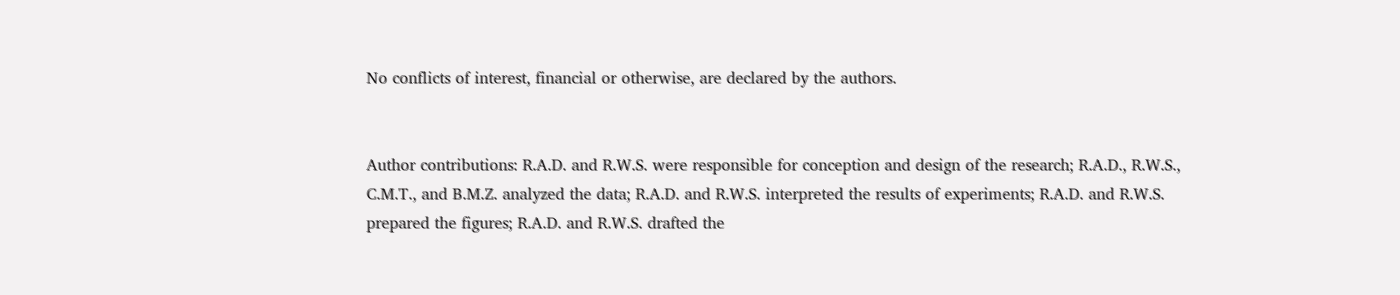No conflicts of interest, financial or otherwise, are declared by the authors.


Author contributions: R.A.D. and R.W.S. were responsible for conception and design of the research; R.A.D., R.W.S., C.M.T., and B.M.Z. analyzed the data; R.A.D. and R.W.S. interpreted the results of experiments; R.A.D. and R.W.S. prepared the figures; R.A.D. and R.W.S. drafted the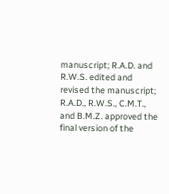manuscript; R.A.D. and R.W.S. edited and revised the manuscript; R.A.D., R.W.S., C.M.T., and B.M.Z. approved the final version of the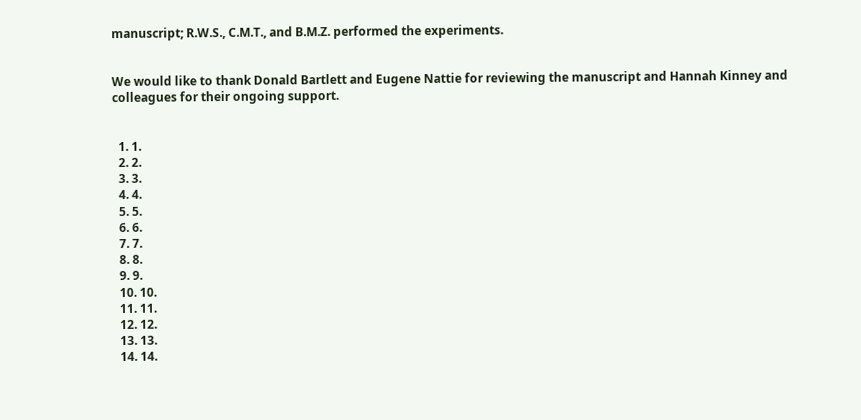manuscript; R.W.S., C.M.T., and B.M.Z. performed the experiments.


We would like to thank Donald Bartlett and Eugene Nattie for reviewing the manuscript and Hannah Kinney and colleagues for their ongoing support.


  1. 1.
  2. 2.
  3. 3.
  4. 4.
  5. 5.
  6. 6.
  7. 7.
  8. 8.
  9. 9.
  10. 10.
  11. 11.
  12. 12.
  13. 13.
  14. 14.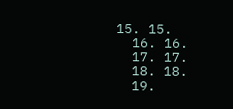15. 15.
  16. 16.
  17. 17.
  18. 18.
  19.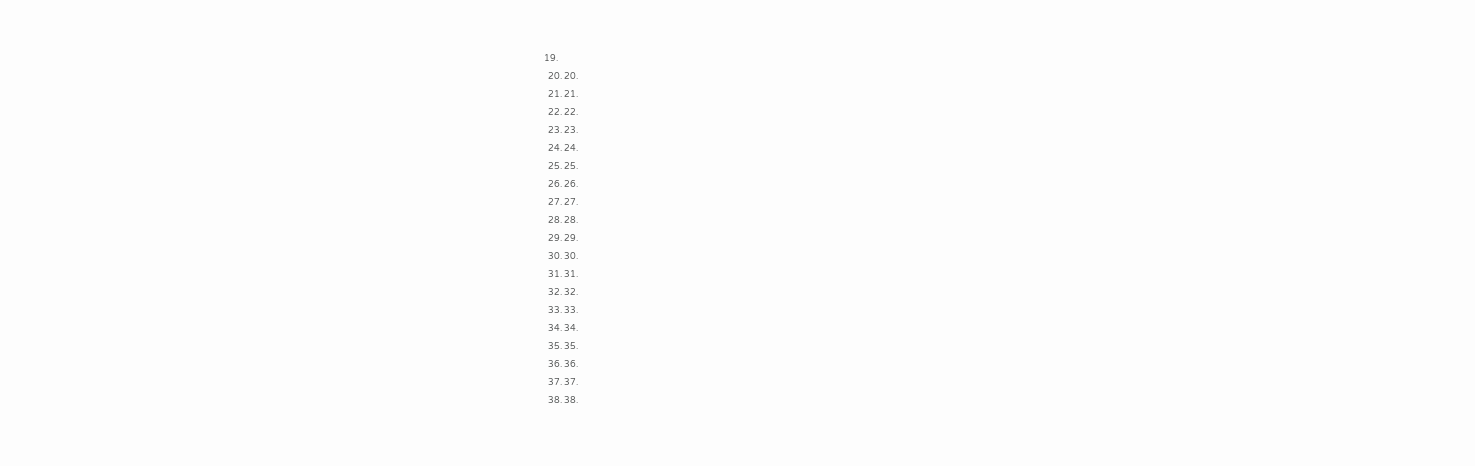19.
  20. 20.
  21. 21.
  22. 22.
  23. 23.
  24. 24.
  25. 25.
  26. 26.
  27. 27.
  28. 28.
  29. 29.
  30. 30.
  31. 31.
  32. 32.
  33. 33.
  34. 34.
  35. 35.
  36. 36.
  37. 37.
  38. 38.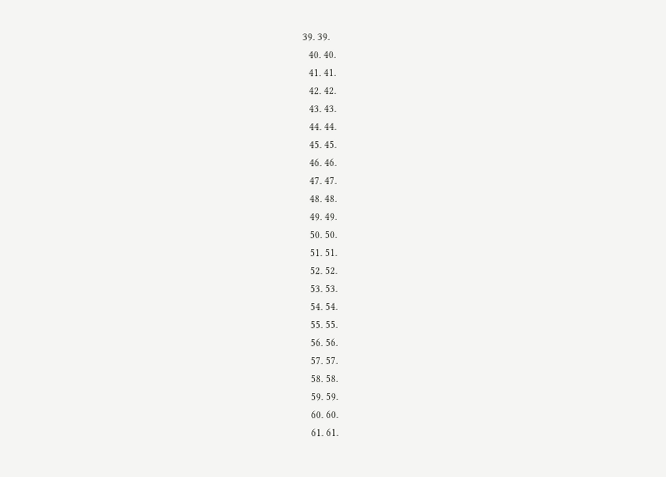39. 39.
  40. 40.
  41. 41.
  42. 42.
  43. 43.
  44. 44.
  45. 45.
  46. 46.
  47. 47.
  48. 48.
  49. 49.
  50. 50.
  51. 51.
  52. 52.
  53. 53.
  54. 54.
  55. 55.
  56. 56.
  57. 57.
  58. 58.
  59. 59.
  60. 60.
  61. 61.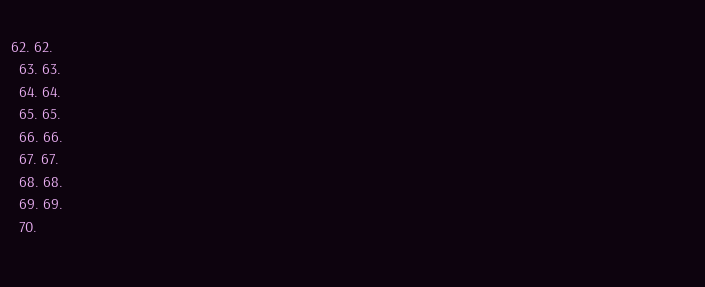62. 62.
  63. 63.
  64. 64.
  65. 65.
  66. 66.
  67. 67.
  68. 68.
  69. 69.
  70.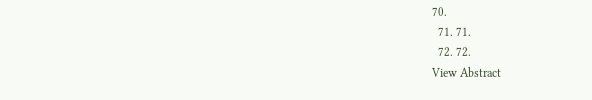70.
  71. 71.
  72. 72.
View Abstract